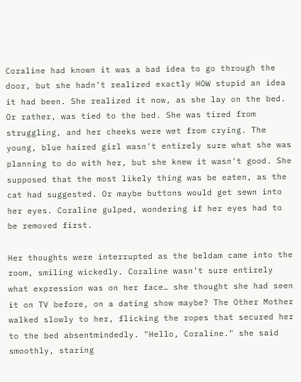Coraline had known it was a bad idea to go through the door, but she hadn't realized exactly HOW stupid an idea it had been. She realized it now, as she lay on the bed. Or rather, was tied to the bed. She was tired from struggling, and her cheeks were wet from crying. The young, blue haired girl wasn't entirely sure what she was planning to do with her, but she knew it wasn't good. She supposed that the most likely thing was be eaten, as the cat had suggested. Or maybe buttons would get sewn into her eyes. Coraline gulped, wondering if her eyes had to be removed first.

Her thoughts were interrupted as the beldam came into the room, smiling wickedly. Coraline wasn't sure entirely what expression was on her face… she thought she had seen it on TV before, on a dating show maybe? The Other Mother walked slowly to her, flicking the ropes that secured her to the bed absentmindedly. "Hello, Coraline." she said smoothly, staring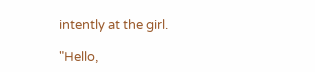intently at the girl.

"Hello,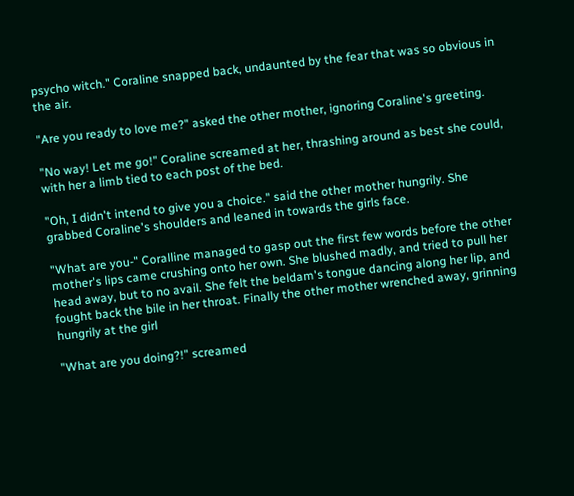psycho witch." Coraline snapped back, undaunted by the fear that was so obvious in the air.

"Are you ready to love me?" asked the other mother, ignoring Coraline's greeting.

"No way! Let me go!" Coraline screamed at her, thrashing around as best she could, with her a limb tied to each post of the bed.

"Oh, I didn't intend to give you a choice." said the other mother hungrily. She grabbed Coraline's shoulders and leaned in towards the girls face.

"What are you-" Coralline managed to gasp out the first few words before the other mother's lips came crushing onto her own. She blushed madly, and tried to pull her head away, but to no avail. She felt the beldam's tongue dancing along her lip, and fought back the bile in her throat. Finally the other mother wrenched away, grinning hungrily at the girl

"What are you doing?!" screamed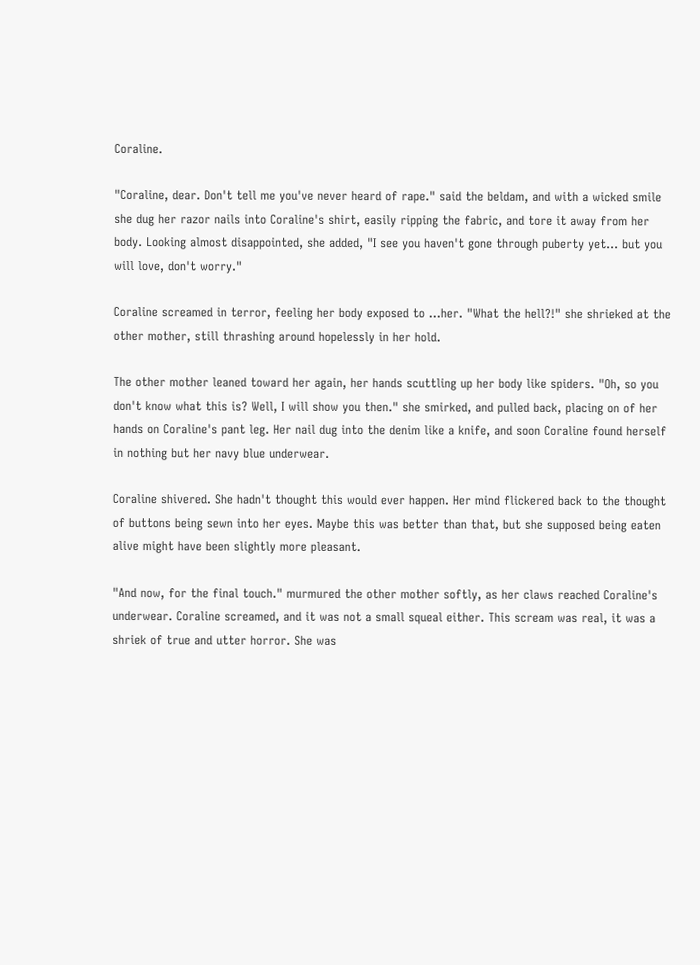Coraline.

"Coraline, dear. Don't tell me you've never heard of rape." said the beldam, and with a wicked smile she dug her razor nails into Coraline's shirt, easily ripping the fabric, and tore it away from her body. Looking almost disappointed, she added, "I see you haven't gone through puberty yet… but you will love, don't worry."

Coraline screamed in terror, feeling her body exposed to …her. "What the hell?!" she shrieked at the other mother, still thrashing around hopelessly in her hold.

The other mother leaned toward her again, her hands scuttling up her body like spiders. "Oh, so you don't know what this is? Well, I will show you then." she smirked, and pulled back, placing on of her hands on Coraline's pant leg. Her nail dug into the denim like a knife, and soon Coraline found herself in nothing but her navy blue underwear.

Coraline shivered. She hadn't thought this would ever happen. Her mind flickered back to the thought of buttons being sewn into her eyes. Maybe this was better than that, but she supposed being eaten alive might have been slightly more pleasant.

"And now, for the final touch." murmured the other mother softly, as her claws reached Coraline's underwear. Coraline screamed, and it was not a small squeal either. This scream was real, it was a shriek of true and utter horror. She was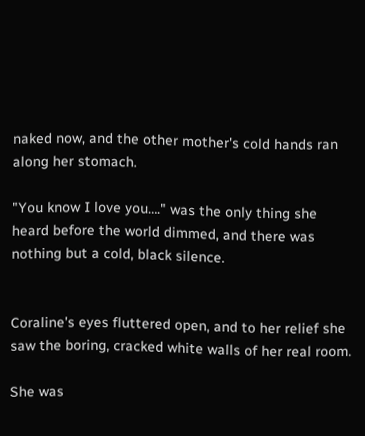naked now, and the other mother's cold hands ran along her stomach.

"You know I love you…." was the only thing she heard before the world dimmed, and there was nothing but a cold, black silence.


Coraline's eyes fluttered open, and to her relief she saw the boring, cracked white walls of her real room.

She was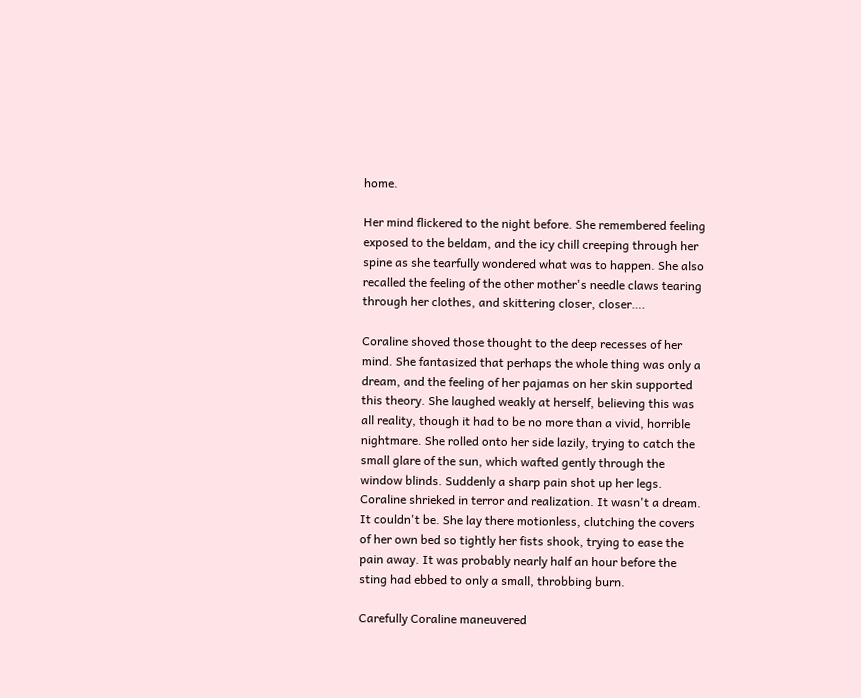home.

Her mind flickered to the night before. She remembered feeling exposed to the beldam, and the icy chill creeping through her spine as she tearfully wondered what was to happen. She also recalled the feeling of the other mother's needle claws tearing through her clothes, and skittering closer, closer….

Coraline shoved those thought to the deep recesses of her mind. She fantasized that perhaps the whole thing was only a dream, and the feeling of her pajamas on her skin supported this theory. She laughed weakly at herself, believing this was all reality, though it had to be no more than a vivid, horrible nightmare. She rolled onto her side lazily, trying to catch the small glare of the sun, which wafted gently through the window blinds. Suddenly a sharp pain shot up her legs. Coraline shrieked in terror and realization. It wasn't a dream. It couldn't be. She lay there motionless, clutching the covers of her own bed so tightly her fists shook, trying to ease the pain away. It was probably nearly half an hour before the sting had ebbed to only a small, throbbing burn.

Carefully Coraline maneuvered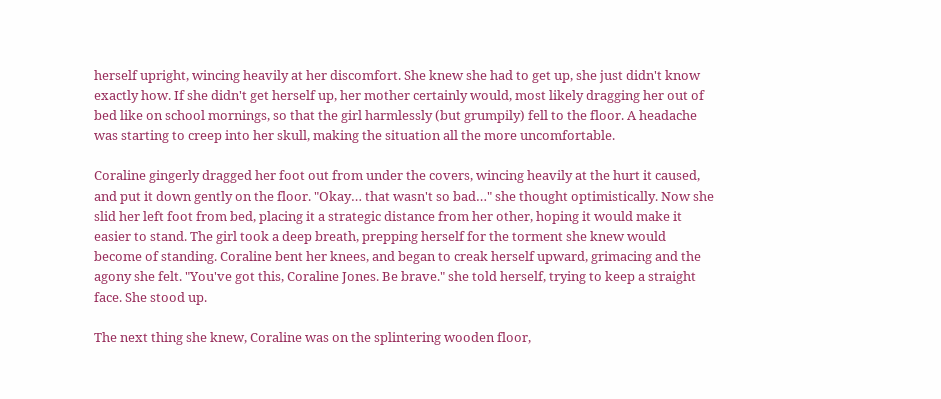herself upright, wincing heavily at her discomfort. She knew she had to get up, she just didn't know exactly how. If she didn't get herself up, her mother certainly would, most likely dragging her out of bed like on school mornings, so that the girl harmlessly (but grumpily) fell to the floor. A headache was starting to creep into her skull, making the situation all the more uncomfortable.

Coraline gingerly dragged her foot out from under the covers, wincing heavily at the hurt it caused, and put it down gently on the floor. "Okay… that wasn't so bad…" she thought optimistically. Now she slid her left foot from bed, placing it a strategic distance from her other, hoping it would make it easier to stand. The girl took a deep breath, prepping herself for the torment she knew would become of standing. Coraline bent her knees, and began to creak herself upward, grimacing and the agony she felt. "You've got this, Coraline Jones. Be brave." she told herself, trying to keep a straight face. She stood up.

The next thing she knew, Coraline was on the splintering wooden floor,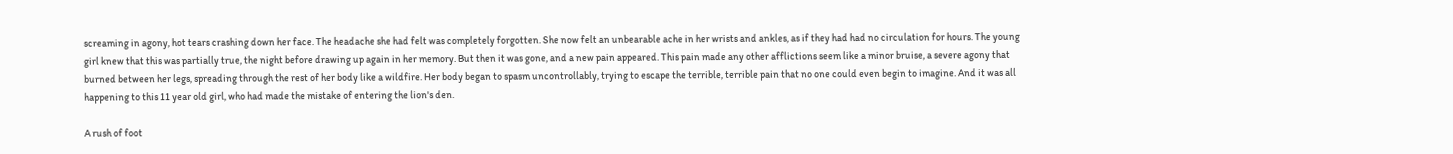screaming in agony, hot tears crashing down her face. The headache she had felt was completely forgotten. She now felt an unbearable ache in her wrists and ankles, as if they had had no circulation for hours. The young girl knew that this was partially true, the night before drawing up again in her memory. But then it was gone, and a new pain appeared. This pain made any other afflictions seem like a minor bruise, a severe agony that burned between her legs, spreading through the rest of her body like a wildfire. Her body began to spasm uncontrollably, trying to escape the terrible, terrible pain that no one could even begin to imagine. And it was all happening to this 11 year old girl, who had made the mistake of entering the lion's den.

A rush of foot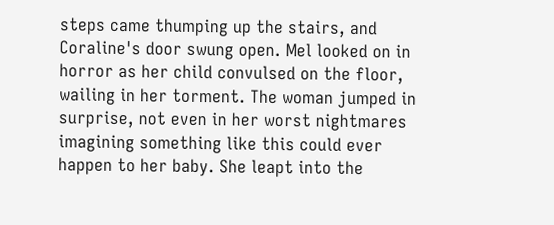steps came thumping up the stairs, and Coraline's door swung open. Mel looked on in horror as her child convulsed on the floor, wailing in her torment. The woman jumped in surprise, not even in her worst nightmares imagining something like this could ever happen to her baby. She leapt into the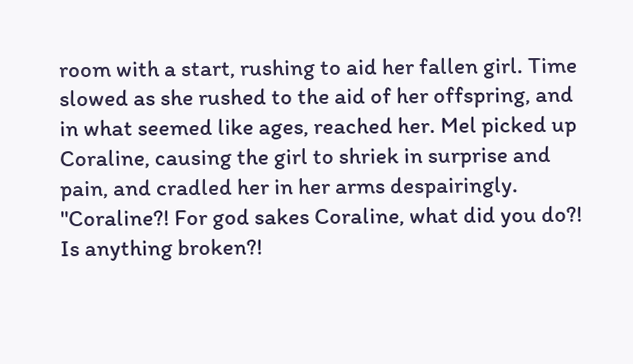room with a start, rushing to aid her fallen girl. Time slowed as she rushed to the aid of her offspring, and in what seemed like ages, reached her. Mel picked up Coraline, causing the girl to shriek in surprise and pain, and cradled her in her arms despairingly. "Coraline?! For god sakes Coraline, what did you do?! Is anything broken?!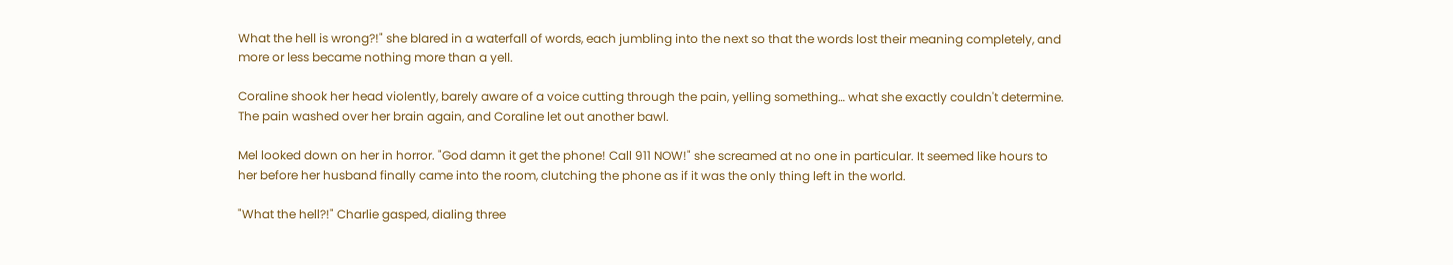What the hell is wrong?!" she blared in a waterfall of words, each jumbling into the next so that the words lost their meaning completely, and more or less became nothing more than a yell.

Coraline shook her head violently, barely aware of a voice cutting through the pain, yelling something… what she exactly couldn't determine. The pain washed over her brain again, and Coraline let out another bawl.

Mel looked down on her in horror. "God damn it get the phone! Call 911 NOW!" she screamed at no one in particular. It seemed like hours to her before her husband finally came into the room, clutching the phone as if it was the only thing left in the world.

"What the hell?!" Charlie gasped, dialing three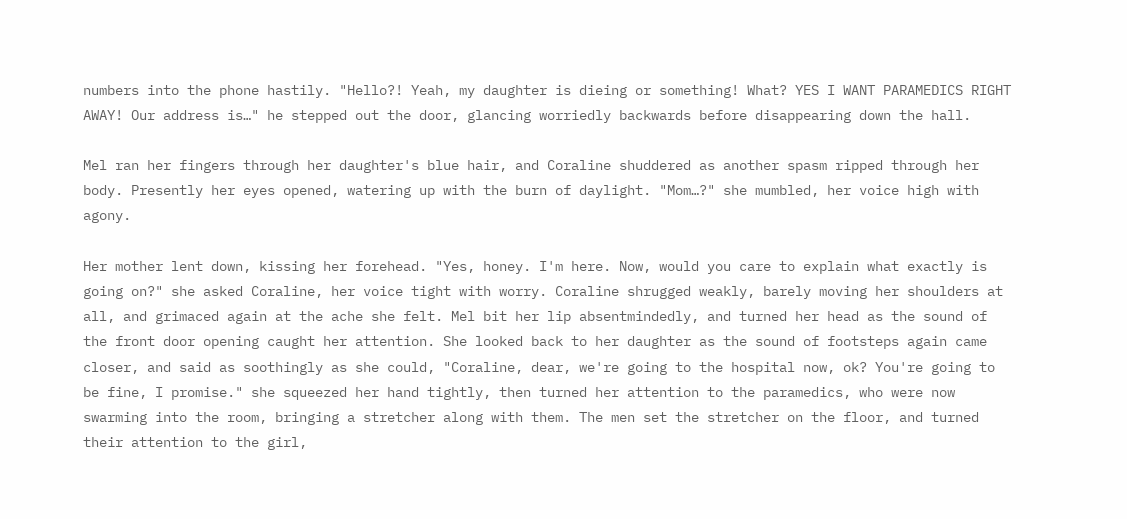numbers into the phone hastily. "Hello?! Yeah, my daughter is dieing or something! What? YES I WANT PARAMEDICS RIGHT AWAY! Our address is…" he stepped out the door, glancing worriedly backwards before disappearing down the hall.

Mel ran her fingers through her daughter's blue hair, and Coraline shuddered as another spasm ripped through her body. Presently her eyes opened, watering up with the burn of daylight. "Mom…?" she mumbled, her voice high with agony.

Her mother lent down, kissing her forehead. "Yes, honey. I'm here. Now, would you care to explain what exactly is going on?" she asked Coraline, her voice tight with worry. Coraline shrugged weakly, barely moving her shoulders at all, and grimaced again at the ache she felt. Mel bit her lip absentmindedly, and turned her head as the sound of the front door opening caught her attention. She looked back to her daughter as the sound of footsteps again came closer, and said as soothingly as she could, "Coraline, dear, we're going to the hospital now, ok? You're going to be fine, I promise." she squeezed her hand tightly, then turned her attention to the paramedics, who were now swarming into the room, bringing a stretcher along with them. The men set the stretcher on the floor, and turned their attention to the girl,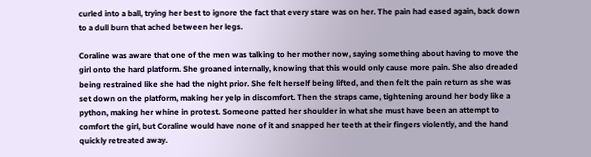curled into a ball, trying her best to ignore the fact that every stare was on her. The pain had eased again, back down to a dull burn that ached between her legs.

Coraline was aware that one of the men was talking to her mother now, saying something about having to move the girl onto the hard platform. She groaned internally, knowing that this would only cause more pain. She also dreaded being restrained like she had the night prior. She felt herself being lifted, and then felt the pain return as she was set down on the platform, making her yelp in discomfort. Then the straps came, tightening around her body like a python, making her whine in protest. Someone patted her shoulder in what she must have been an attempt to comfort the girl, but Coraline would have none of it and snapped her teeth at their fingers violently, and the hand quickly retreated away.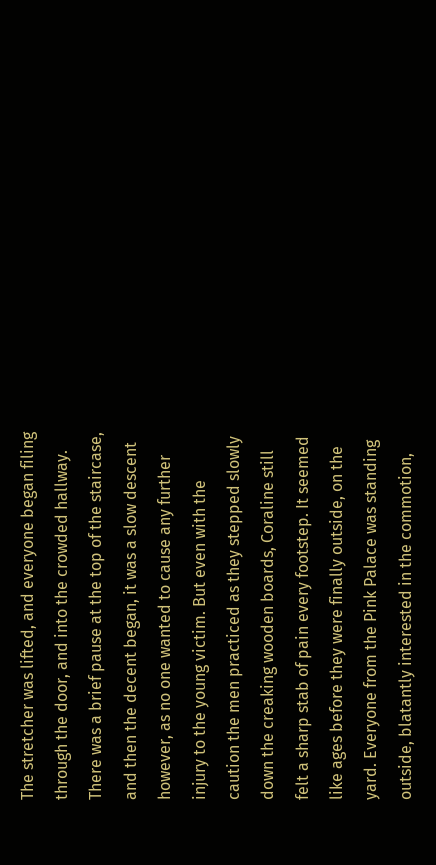The stretcher was lifted, and everyone began filing through the door, and into the crowded hallway. There was a brief pause at the top of the staircase, and then the decent began, it was a slow descent however, as no one wanted to cause any further injury to the young victim. But even with the caution the men practiced as they stepped slowly down the creaking wooden boards, Coraline still felt a sharp stab of pain every footstep. It seemed like ages before they were finally outside, on the yard. Everyone from the Pink Palace was standing outside, blatantly interested in the commotion,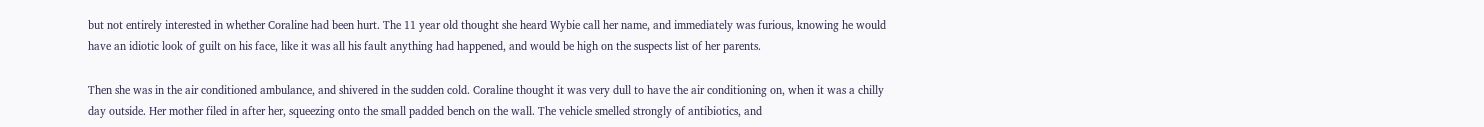but not entirely interested in whether Coraline had been hurt. The 11 year old thought she heard Wybie call her name, and immediately was furious, knowing he would have an idiotic look of guilt on his face, like it was all his fault anything had happened, and would be high on the suspects list of her parents.

Then she was in the air conditioned ambulance, and shivered in the sudden cold. Coraline thought it was very dull to have the air conditioning on, when it was a chilly day outside. Her mother filed in after her, squeezing onto the small padded bench on the wall. The vehicle smelled strongly of antibiotics, and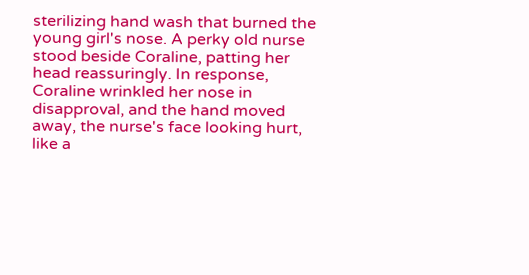sterilizing hand wash that burned the young girl's nose. A perky old nurse stood beside Coraline, patting her head reassuringly. In response, Coraline wrinkled her nose in disapproval, and the hand moved away, the nurse's face looking hurt, like a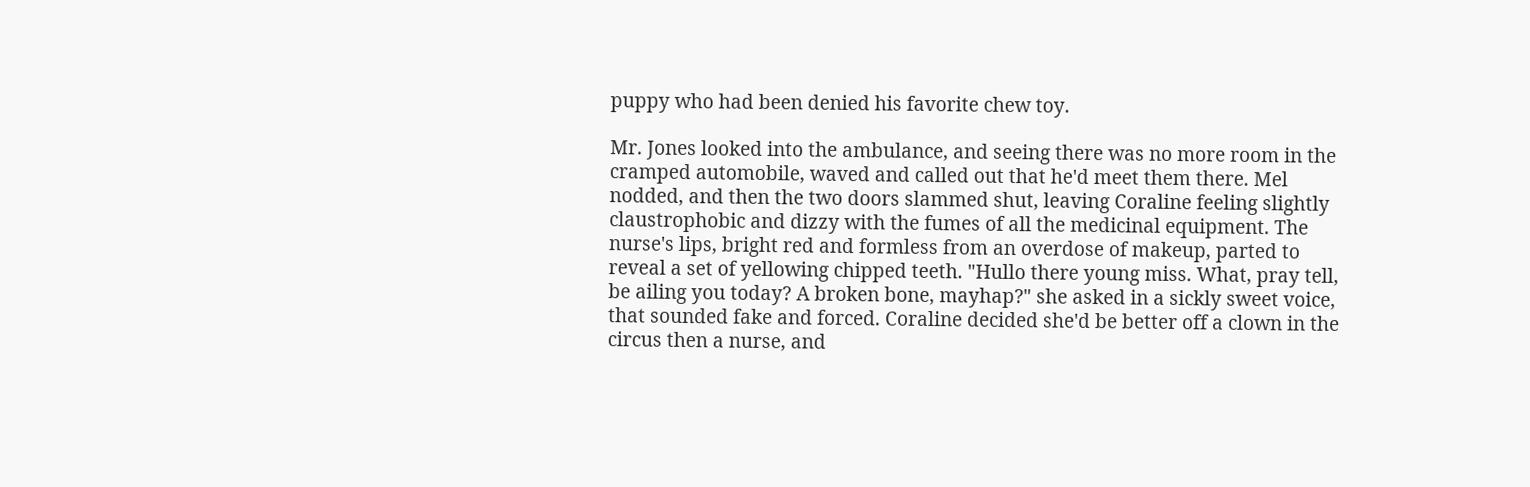puppy who had been denied his favorite chew toy.

Mr. Jones looked into the ambulance, and seeing there was no more room in the cramped automobile, waved and called out that he'd meet them there. Mel nodded, and then the two doors slammed shut, leaving Coraline feeling slightly claustrophobic and dizzy with the fumes of all the medicinal equipment. The nurse's lips, bright red and formless from an overdose of makeup, parted to reveal a set of yellowing chipped teeth. "Hullo there young miss. What, pray tell, be ailing you today? A broken bone, mayhap?" she asked in a sickly sweet voice, that sounded fake and forced. Coraline decided she'd be better off a clown in the circus then a nurse, and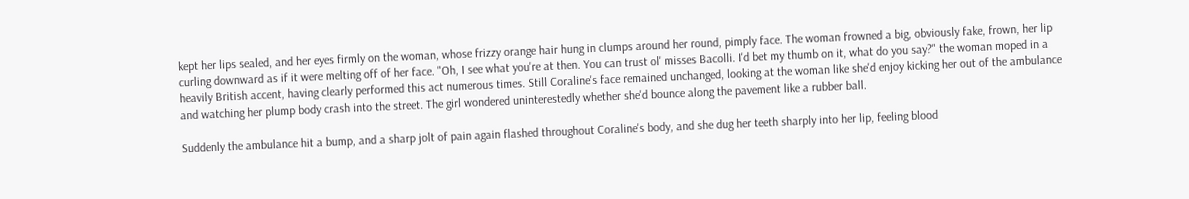kept her lips sealed, and her eyes firmly on the woman, whose frizzy orange hair hung in clumps around her round, pimply face. The woman frowned a big, obviously fake, frown, her lip curling downward as if it were melting off of her face. "Oh, I see what you're at then. You can trust ol' misses Bacolli. I'd bet my thumb on it, what do you say?" the woman moped in a heavily British accent, having clearly performed this act numerous times. Still Coraline's face remained unchanged, looking at the woman like she'd enjoy kicking her out of the ambulance and watching her plump body crash into the street. The girl wondered uninterestedly whether she'd bounce along the pavement like a rubber ball.

Suddenly the ambulance hit a bump, and a sharp jolt of pain again flashed throughout Coraline's body, and she dug her teeth sharply into her lip, feeling blood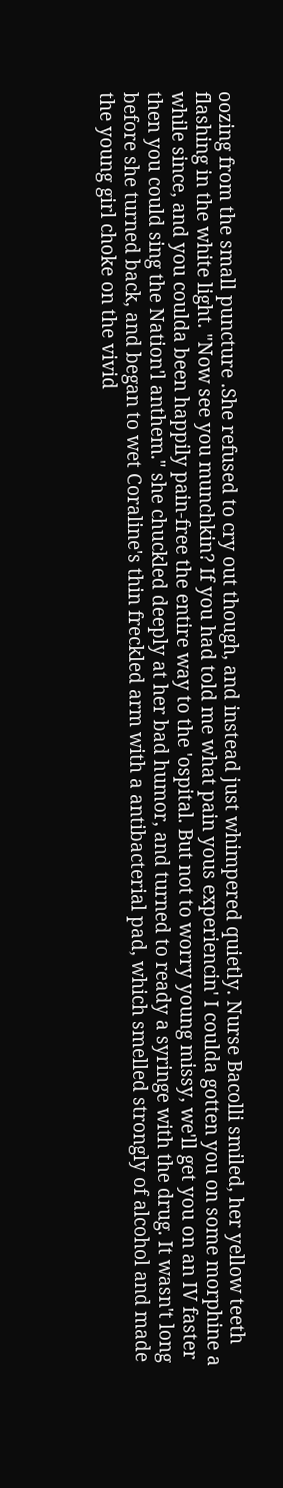oozing from the small puncture .She refused to cry out though, and instead just whimpered quietly. Nurse Bacolli smiled, her yellow teeth flashing in the white light. "Now see you munchkin? If you had told me what pain yous experiencin' I coulda gotten you on some morphine a while since, and you coulda been happily pain-free the entire way to the 'ospital. But not to worry young missy, we'll get you on an IV faster then you could sing the Nation'l anthem." she chuckled deeply at her bad humor, and turned to ready a syringe with the drug. It wasn't long before she turned back, and began to wet Coraline's thin freckled arm with a antibacterial pad, which smelled strongly of alcohol and made the young girl choke on the vivid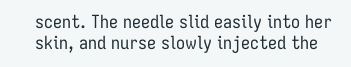scent. The needle slid easily into her skin, and nurse slowly injected the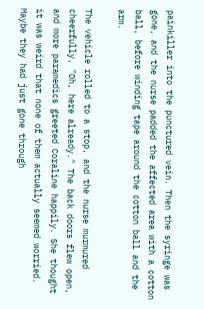painkiller into the punctured vein. Then the syringe was gone, and the nurse padded the affected area with a cotton ball, before winding tape around the cotton ball and the arm.

The vehicle rolled to a stop, and the nurse murmured cheerfully, "Oh, here already." The back doors flew open, and more paramedics greeted Coraline happily. She thought it was weird that none of them actually seemed worried. Maybe they had just gone through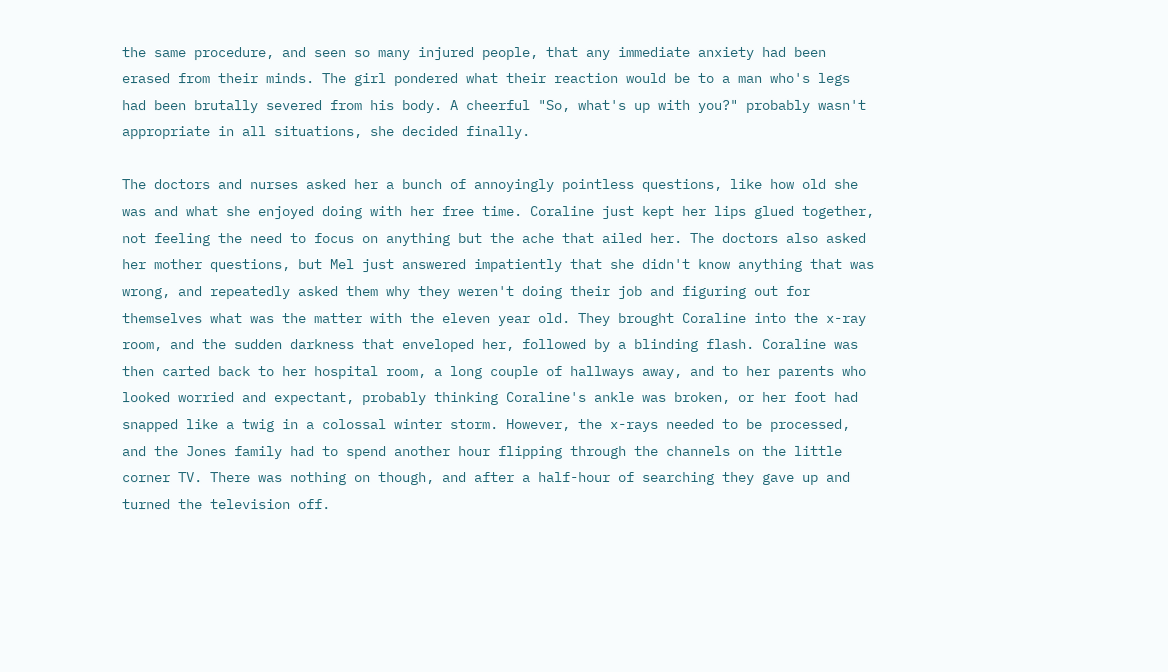the same procedure, and seen so many injured people, that any immediate anxiety had been erased from their minds. The girl pondered what their reaction would be to a man who's legs had been brutally severed from his body. A cheerful "So, what's up with you?" probably wasn't appropriate in all situations, she decided finally.

The doctors and nurses asked her a bunch of annoyingly pointless questions, like how old she was and what she enjoyed doing with her free time. Coraline just kept her lips glued together, not feeling the need to focus on anything but the ache that ailed her. The doctors also asked her mother questions, but Mel just answered impatiently that she didn't know anything that was wrong, and repeatedly asked them why they weren't doing their job and figuring out for themselves what was the matter with the eleven year old. They brought Coraline into the x-ray room, and the sudden darkness that enveloped her, followed by a blinding flash. Coraline was then carted back to her hospital room, a long couple of hallways away, and to her parents who looked worried and expectant, probably thinking Coraline's ankle was broken, or her foot had snapped like a twig in a colossal winter storm. However, the x-rays needed to be processed, and the Jones family had to spend another hour flipping through the channels on the little corner TV. There was nothing on though, and after a half-hour of searching they gave up and turned the television off.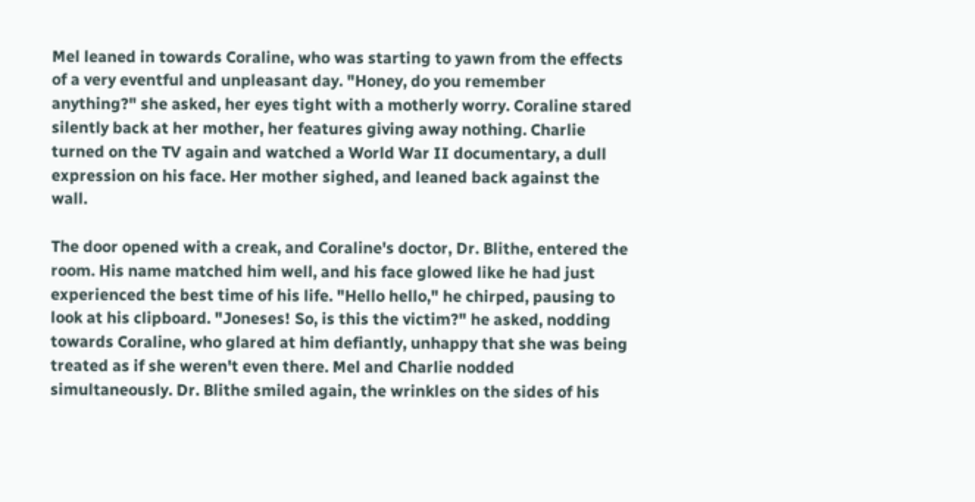Mel leaned in towards Coraline, who was starting to yawn from the effects of a very eventful and unpleasant day. "Honey, do you remember anything?" she asked, her eyes tight with a motherly worry. Coraline stared silently back at her mother, her features giving away nothing. Charlie turned on the TV again and watched a World War II documentary, a dull expression on his face. Her mother sighed, and leaned back against the wall.

The door opened with a creak, and Coraline's doctor, Dr. Blithe, entered the room. His name matched him well, and his face glowed like he had just experienced the best time of his life. "Hello hello," he chirped, pausing to look at his clipboard. "Joneses! So, is this the victim?" he asked, nodding towards Coraline, who glared at him defiantly, unhappy that she was being treated as if she weren't even there. Mel and Charlie nodded simultaneously. Dr. Blithe smiled again, the wrinkles on the sides of his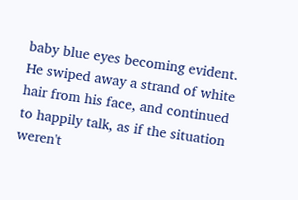baby blue eyes becoming evident. He swiped away a strand of white hair from his face, and continued to happily talk, as if the situation weren't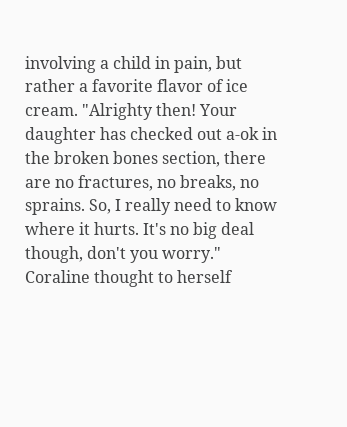involving a child in pain, but rather a favorite flavor of ice cream. "Alrighty then! Your daughter has checked out a-ok in the broken bones section, there are no fractures, no breaks, no sprains. So, I really need to know where it hurts. It's no big deal though, don't you worry." Coraline thought to herself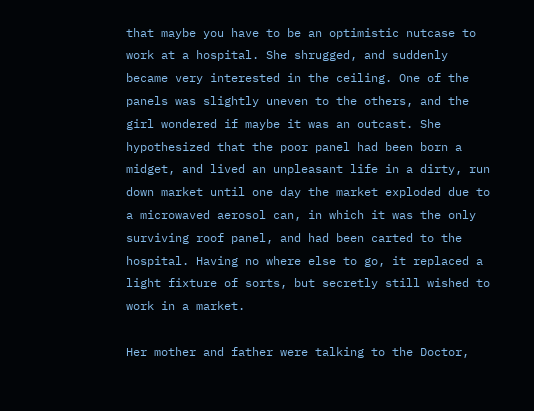that maybe you have to be an optimistic nutcase to work at a hospital. She shrugged, and suddenly became very interested in the ceiling. One of the panels was slightly uneven to the others, and the girl wondered if maybe it was an outcast. She hypothesized that the poor panel had been born a midget, and lived an unpleasant life in a dirty, run down market until one day the market exploded due to a microwaved aerosol can, in which it was the only surviving roof panel, and had been carted to the hospital. Having no where else to go, it replaced a light fixture of sorts, but secretly still wished to work in a market.

Her mother and father were talking to the Doctor,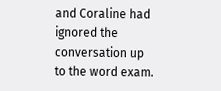and Coraline had ignored the conversation up to the word exam.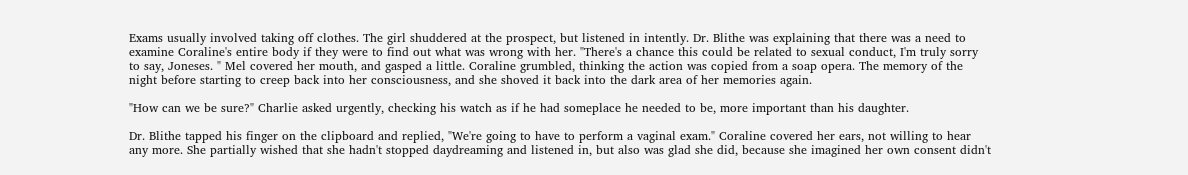Exams usually involved taking off clothes. The girl shuddered at the prospect, but listened in intently. Dr. Blithe was explaining that there was a need to examine Coraline's entire body if they were to find out what was wrong with her. "There's a chance this could be related to sexual conduct, I'm truly sorry to say, Joneses. " Mel covered her mouth, and gasped a little. Coraline grumbled, thinking the action was copied from a soap opera. The memory of the night before starting to creep back into her consciousness, and she shoved it back into the dark area of her memories again.

"How can we be sure?" Charlie asked urgently, checking his watch as if he had someplace he needed to be, more important than his daughter.

Dr. Blithe tapped his finger on the clipboard and replied, "We're going to have to perform a vaginal exam." Coraline covered her ears, not willing to hear any more. She partially wished that she hadn't stopped daydreaming and listened in, but also was glad she did, because she imagined her own consent didn't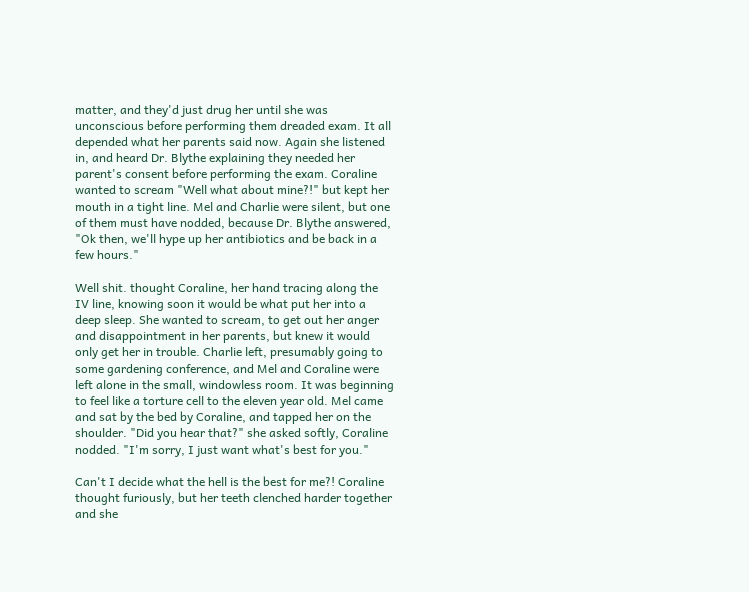matter, and they'd just drug her until she was unconscious before performing them dreaded exam. It all depended what her parents said now. Again she listened in, and heard Dr. Blythe explaining they needed her parent's consent before performing the exam. Coraline wanted to scream "Well what about mine?!" but kept her mouth in a tight line. Mel and Charlie were silent, but one of them must have nodded, because Dr. Blythe answered, "Ok then, we'll hype up her antibiotics and be back in a few hours."

Well shit. thought Coraline, her hand tracing along the IV line, knowing soon it would be what put her into a deep sleep. She wanted to scream, to get out her anger and disappointment in her parents, but knew it would only get her in trouble. Charlie left, presumably going to some gardening conference, and Mel and Coraline were left alone in the small, windowless room. It was beginning to feel like a torture cell to the eleven year old. Mel came and sat by the bed by Coraline, and tapped her on the shoulder. "Did you hear that?" she asked softly, Coraline nodded. "I'm sorry, I just want what's best for you."

Can't I decide what the hell is the best for me?! Coraline thought furiously, but her teeth clenched harder together and she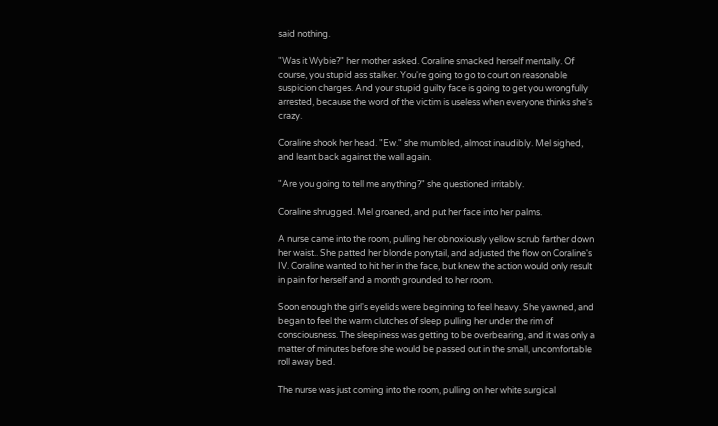said nothing.

"Was it Wybie?" her mother asked. Coraline smacked herself mentally. Of course, you stupid ass stalker. You're going to go to court on reasonable suspicion charges. And your stupid guilty face is going to get you wrongfully arrested, because the word of the victim is useless when everyone thinks she's crazy.

Coraline shook her head. "Ew." she mumbled, almost inaudibly. Mel sighed, and leant back against the wall again.

"Are you going to tell me anything?" she questioned irritably.

Coraline shrugged. Mel groaned, and put her face into her palms.

A nurse came into the room, pulling her obnoxiously yellow scrub farther down her waist.. She patted her blonde ponytail, and adjusted the flow on Coraline's IV. Coraline wanted to hit her in the face, but knew the action would only result in pain for herself and a month grounded to her room.

Soon enough the girl's eyelids were beginning to feel heavy. She yawned, and began to feel the warm clutches of sleep pulling her under the rim of consciousness. The sleepiness was getting to be overbearing, and it was only a matter of minutes before she would be passed out in the small, uncomfortable roll away bed.

The nurse was just coming into the room, pulling on her white surgical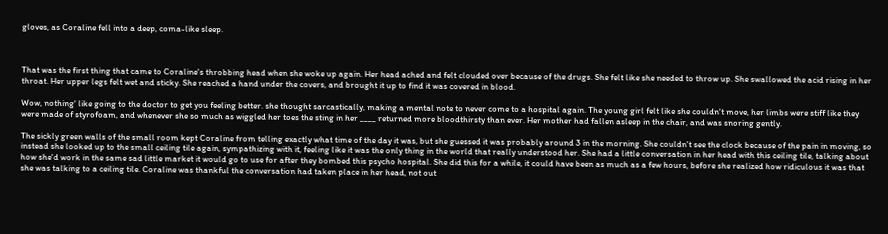gloves, as Coraline fell into a deep, coma-like sleep.



That was the first thing that came to Coraline's throbbing head when she woke up again. Her head ached and felt clouded over because of the drugs. She felt like she needed to throw up. She swallowed the acid rising in her throat. Her upper legs felt wet and sticky. She reached a hand under the covers, and brought it up to find it was covered in blood.

Wow, nothing' like going to the doctor to get you feeling better. she thought sarcastically, making a mental note to never come to a hospital again. The young girl felt like she couldn't move, her limbs were stiff like they were made of styrofoam, and whenever she so much as wiggled her toes the sting in her ____ returned more bloodthirsty than ever. Her mother had fallen asleep in the chair, and was snoring gently.

The sickly green walls of the small room kept Coraline from telling exactly what time of the day it was, but she guessed it was probably around 3 in the morning. She couldn't see the clock because of the pain in moving, so instead she looked up to the small ceiling tile again, sympathizing with it, feeling like it was the only thing in the world that really understood her. She had a little conversation in her head with this ceiling tile, talking about how she'd work in the same sad little market it would go to use for after they bombed this psycho hospital. She did this for a while, it could have been as much as a few hours, before she realized how ridiculous it was that she was talking to a ceiling tile. Coraline was thankful the conversation had taken place in her head, not out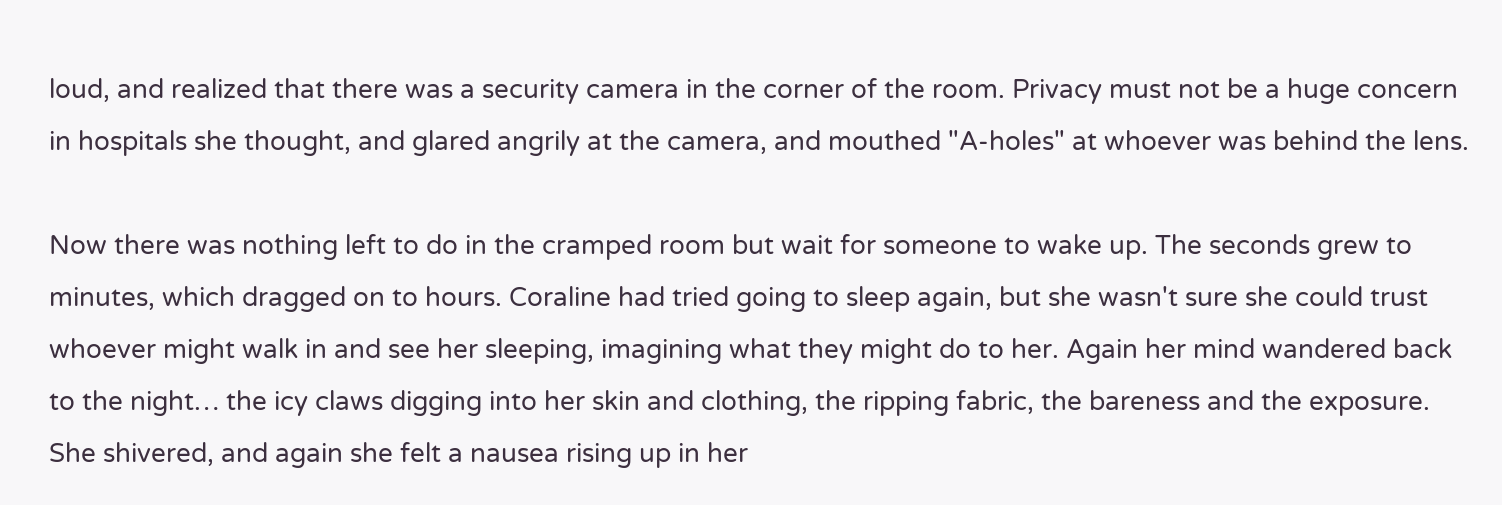loud, and realized that there was a security camera in the corner of the room. Privacy must not be a huge concern in hospitals she thought, and glared angrily at the camera, and mouthed "A-holes" at whoever was behind the lens.

Now there was nothing left to do in the cramped room but wait for someone to wake up. The seconds grew to minutes, which dragged on to hours. Coraline had tried going to sleep again, but she wasn't sure she could trust whoever might walk in and see her sleeping, imagining what they might do to her. Again her mind wandered back to the night… the icy claws digging into her skin and clothing, the ripping fabric, the bareness and the exposure. She shivered, and again she felt a nausea rising up in her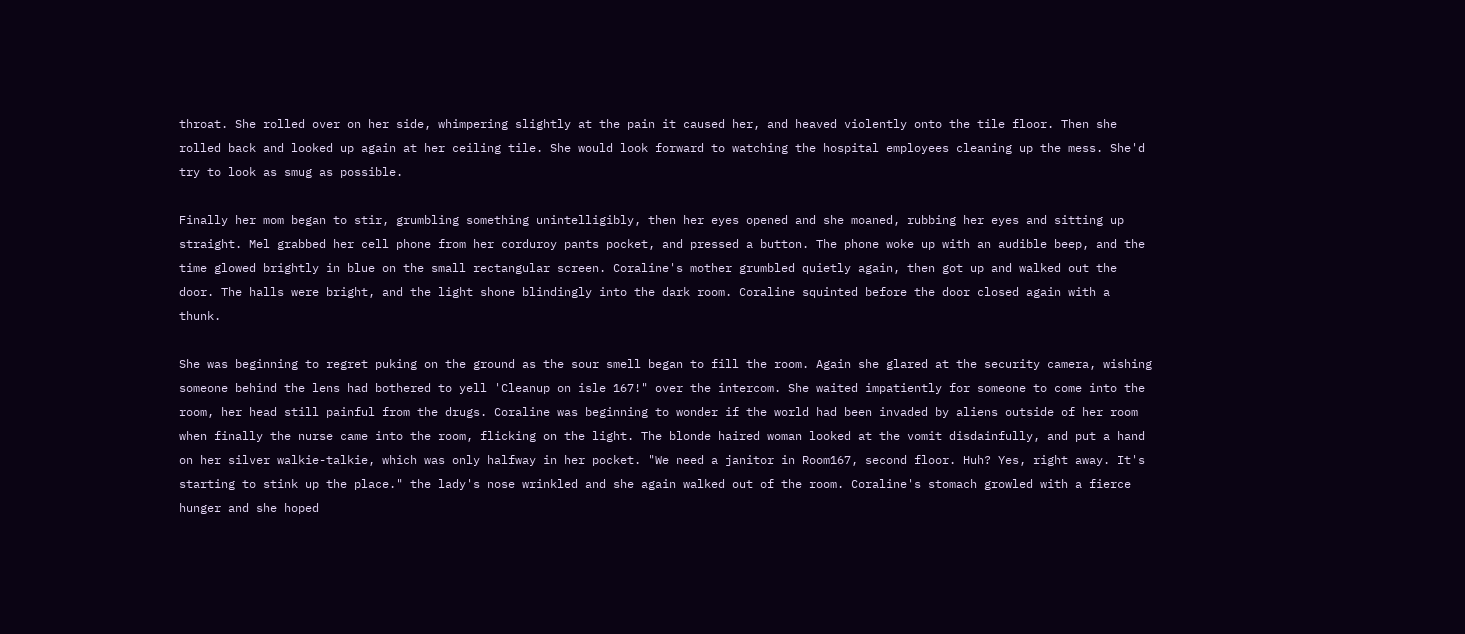throat. She rolled over on her side, whimpering slightly at the pain it caused her, and heaved violently onto the tile floor. Then she rolled back and looked up again at her ceiling tile. She would look forward to watching the hospital employees cleaning up the mess. She'd try to look as smug as possible.

Finally her mom began to stir, grumbling something unintelligibly, then her eyes opened and she moaned, rubbing her eyes and sitting up straight. Mel grabbed her cell phone from her corduroy pants pocket, and pressed a button. The phone woke up with an audible beep, and the time glowed brightly in blue on the small rectangular screen. Coraline's mother grumbled quietly again, then got up and walked out the door. The halls were bright, and the light shone blindingly into the dark room. Coraline squinted before the door closed again with a thunk.

She was beginning to regret puking on the ground as the sour smell began to fill the room. Again she glared at the security camera, wishing someone behind the lens had bothered to yell 'Cleanup on isle 167!" over the intercom. She waited impatiently for someone to come into the room, her head still painful from the drugs. Coraline was beginning to wonder if the world had been invaded by aliens outside of her room when finally the nurse came into the room, flicking on the light. The blonde haired woman looked at the vomit disdainfully, and put a hand on her silver walkie-talkie, which was only halfway in her pocket. "We need a janitor in Room167, second floor. Huh? Yes, right away. It's starting to stink up the place." the lady's nose wrinkled and she again walked out of the room. Coraline's stomach growled with a fierce hunger and she hoped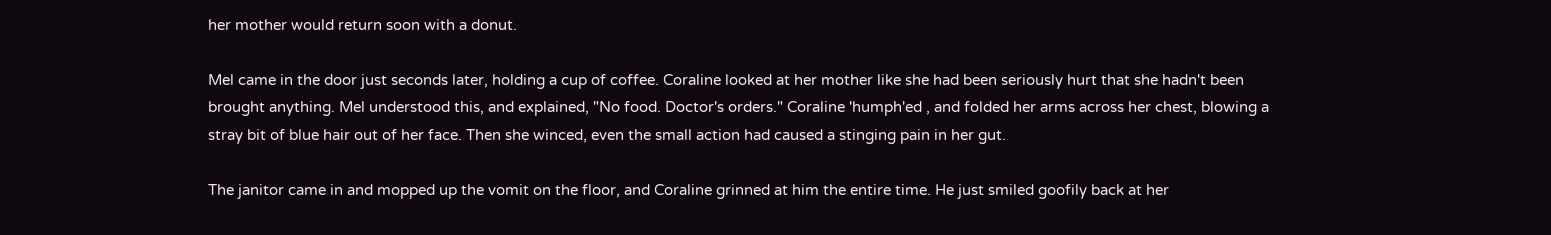her mother would return soon with a donut.

Mel came in the door just seconds later, holding a cup of coffee. Coraline looked at her mother like she had been seriously hurt that she hadn't been brought anything. Mel understood this, and explained, "No food. Doctor's orders." Coraline 'humph'ed , and folded her arms across her chest, blowing a stray bit of blue hair out of her face. Then she winced, even the small action had caused a stinging pain in her gut.

The janitor came in and mopped up the vomit on the floor, and Coraline grinned at him the entire time. He just smiled goofily back at her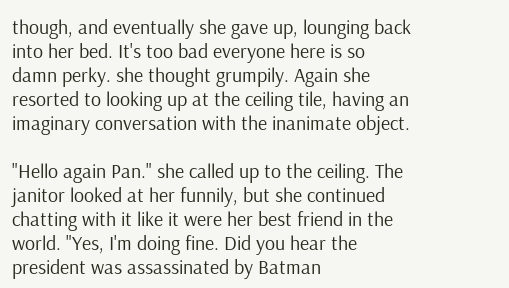though, and eventually she gave up, lounging back into her bed. It's too bad everyone here is so damn perky. she thought grumpily. Again she resorted to looking up at the ceiling tile, having an imaginary conversation with the inanimate object.

"Hello again Pan." she called up to the ceiling. The janitor looked at her funnily, but she continued chatting with it like it were her best friend in the world. "Yes, I'm doing fine. Did you hear the president was assassinated by Batman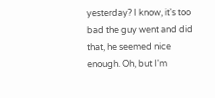yesterday? I know, it's too bad the guy went and did that, he seemed nice enough. Oh, but I'm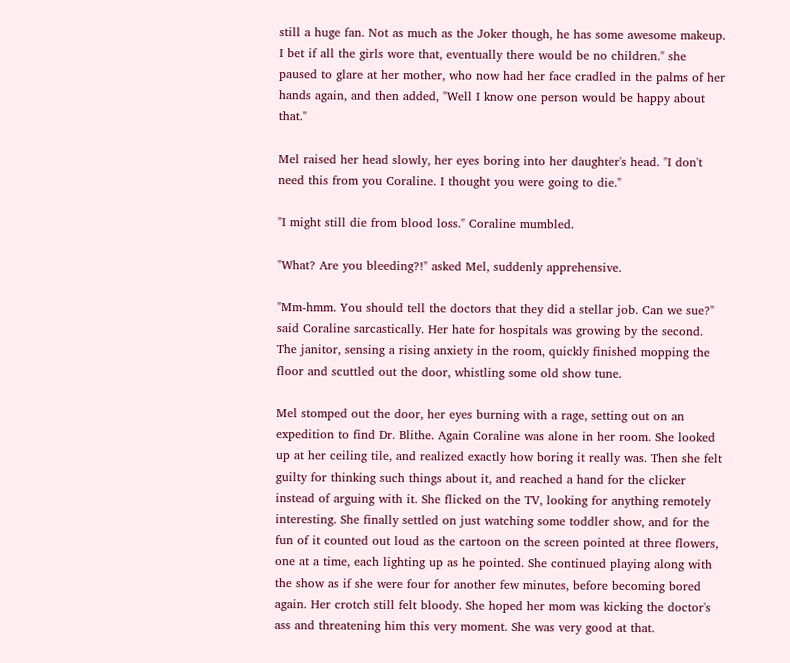still a huge fan. Not as much as the Joker though, he has some awesome makeup. I bet if all the girls wore that, eventually there would be no children." she paused to glare at her mother, who now had her face cradled in the palms of her hands again, and then added, "Well I know one person would be happy about that."

Mel raised her head slowly, her eyes boring into her daughter's head. "I don't need this from you Coraline. I thought you were going to die."

"I might still die from blood loss." Coraline mumbled.

"What? Are you bleeding?!" asked Mel, suddenly apprehensive.

"Mm-hmm. You should tell the doctors that they did a stellar job. Can we sue?" said Coraline sarcastically. Her hate for hospitals was growing by the second. The janitor, sensing a rising anxiety in the room, quickly finished mopping the floor and scuttled out the door, whistling some old show tune.

Mel stomped out the door, her eyes burning with a rage, setting out on an expedition to find Dr. Blithe. Again Coraline was alone in her room. She looked up at her ceiling tile, and realized exactly how boring it really was. Then she felt guilty for thinking such things about it, and reached a hand for the clicker instead of arguing with it. She flicked on the TV, looking for anything remotely interesting. She finally settled on just watching some toddler show, and for the fun of it counted out loud as the cartoon on the screen pointed at three flowers, one at a time, each lighting up as he pointed. She continued playing along with the show as if she were four for another few minutes, before becoming bored again. Her crotch still felt bloody. She hoped her mom was kicking the doctor's ass and threatening him this very moment. She was very good at that.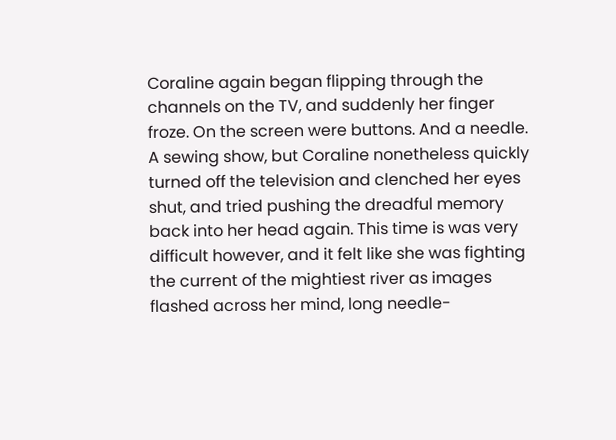Coraline again began flipping through the channels on the TV, and suddenly her finger froze. On the screen were buttons. And a needle. A sewing show, but Coraline nonetheless quickly turned off the television and clenched her eyes shut, and tried pushing the dreadful memory back into her head again. This time is was very difficult however, and it felt like she was fighting the current of the mightiest river as images flashed across her mind, long needle-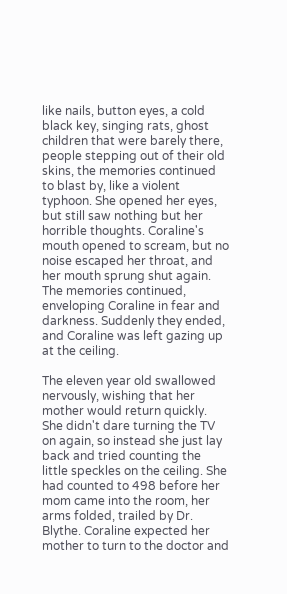like nails, button eyes, a cold black key, singing rats, ghost children that were barely there, people stepping out of their old skins, the memories continued to blast by, like a violent typhoon. She opened her eyes, but still saw nothing but her horrible thoughts. Coraline's mouth opened to scream, but no noise escaped her throat, and her mouth sprung shut again. The memories continued, enveloping Coraline in fear and darkness. Suddenly they ended, and Coraline was left gazing up at the ceiling.

The eleven year old swallowed nervously, wishing that her mother would return quickly. She didn't dare turning the TV on again, so instead she just lay back and tried counting the little speckles on the ceiling. She had counted to 498 before her mom came into the room, her arms folded, trailed by Dr. Blythe. Coraline expected her mother to turn to the doctor and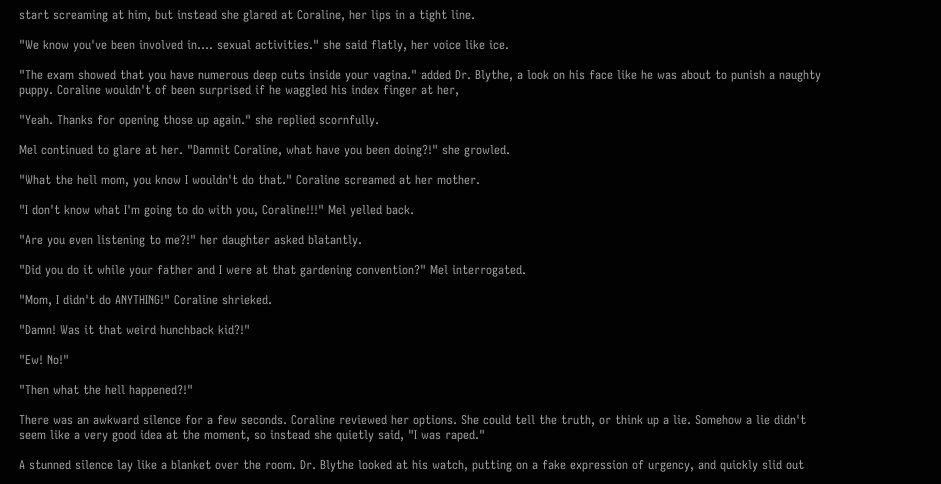start screaming at him, but instead she glared at Coraline, her lips in a tight line.

"We know you've been involved in…. sexual activities." she said flatly, her voice like ice.

"The exam showed that you have numerous deep cuts inside your vagina." added Dr. Blythe, a look on his face like he was about to punish a naughty puppy. Coraline wouldn't of been surprised if he waggled his index finger at her,

"Yeah. Thanks for opening those up again." she replied scornfully.

Mel continued to glare at her. "Damnit Coraline, what have you been doing?!" she growled.

"What the hell mom, you know I wouldn't do that." Coraline screamed at her mother.

"I don't know what I'm going to do with you, Coraline!!!" Mel yelled back.

"Are you even listening to me?!" her daughter asked blatantly.

"Did you do it while your father and I were at that gardening convention?" Mel interrogated.

"Mom, I didn't do ANYTHING!" Coraline shrieked.

"Damn! Was it that weird hunchback kid?!"

"Ew! No!"

"Then what the hell happened?!"

There was an awkward silence for a few seconds. Coraline reviewed her options. She could tell the truth, or think up a lie. Somehow a lie didn't seem like a very good idea at the moment, so instead she quietly said, "I was raped."

A stunned silence lay like a blanket over the room. Dr. Blythe looked at his watch, putting on a fake expression of urgency, and quickly slid out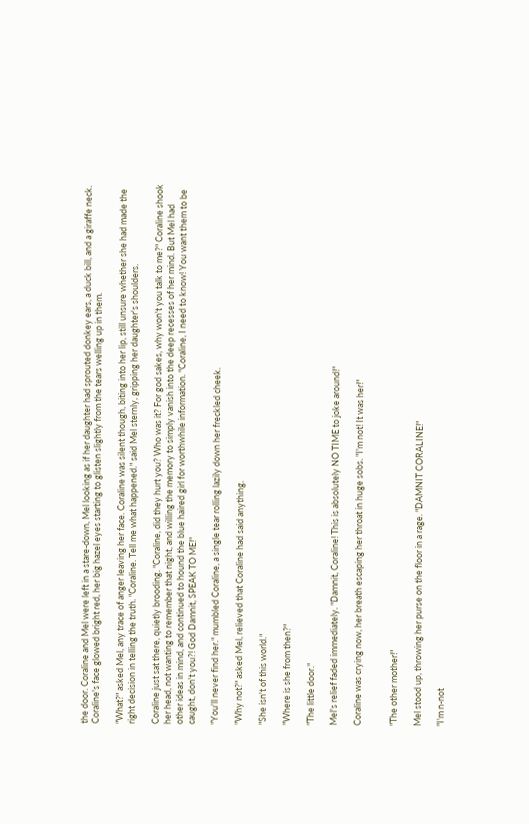the door. Coraline and Mel were left in a stare-down, Mel looking as if her daughter had sprouted donkey ears, a duck bill, and a giraffe neck. Coraline's face glowed bright red, her big hazel eyes starting to glisten slightly from the tears welling up in them.

"What?" asked Mel, any trace of anger leaving her face. Coraline was silent though, biting into her lip, still unsure whether she had made the right decision in telling the truth. "Coraline. Tell me what happened." said Mel sternly, gripping her daughter's shoulders.

Coraline just sat there, quietly brooding. "Coraline, did they hurt you? Who was it? For god sakes, why won't you talk to me?" Coraline shook her head, not wanting to remember that night, and willing the memory to simply vanish into the deep recesses of her mind. But Mel had other ideas in mind, and continued to hound the blue haired girl for worthwhile information. "Coraline, I need to know! You want them to be caught, don't you?! God Damnit, SPEAK TO ME!"

"You'll never find her." mumbled Coraline, a single tear rolling lazily down her freckled cheek.

"Why not?" asked Mel, relieved that Coraline had said anything.

"She isn't of this world."

"Where is she from then?"

"The little door."

Mel's relief faded immediately. "Damnit, Coraline! This is absolutely NO TIME to joke around!"

Coraline was crying now, her breath escaping her throat in huge sobs. "I'm not! It was her!"


"The other mother!"

Mel stood up, throwing her purse on the floor in a rage. "DAMNIT CORALINE!"

"I'm n-not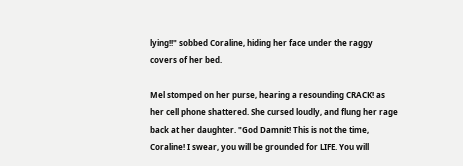lying!!" sobbed Coraline, hiding her face under the raggy covers of her bed.

Mel stomped on her purse, hearing a resounding CRACK! as her cell phone shattered. She cursed loudly, and flung her rage back at her daughter. "God Damnit! This is not the time, Coraline! I swear, you will be grounded for LIFE. You will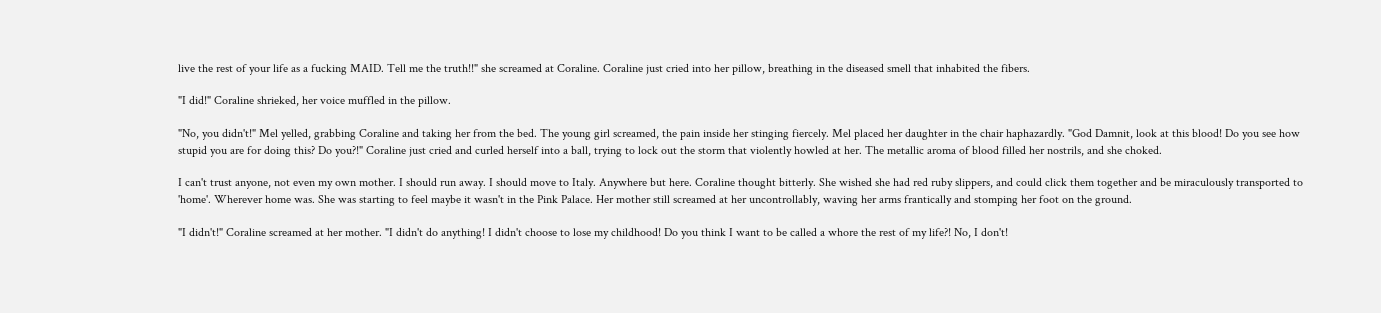live the rest of your life as a fucking MAID. Tell me the truth!!" she screamed at Coraline. Coraline just cried into her pillow, breathing in the diseased smell that inhabited the fibers.

"I did!" Coraline shrieked, her voice muffled in the pillow.

"No, you didn't!" Mel yelled, grabbing Coraline and taking her from the bed. The young girl screamed, the pain inside her stinging fiercely. Mel placed her daughter in the chair haphazardly. "God Damnit, look at this blood! Do you see how stupid you are for doing this? Do you?!" Coraline just cried and curled herself into a ball, trying to lock out the storm that violently howled at her. The metallic aroma of blood filled her nostrils, and she choked.

I can't trust anyone, not even my own mother. I should run away. I should move to Italy. Anywhere but here. Coraline thought bitterly. She wished she had red ruby slippers, and could click them together and be miraculously transported to 'home'. Wherever home was. She was starting to feel maybe it wasn't in the Pink Palace. Her mother still screamed at her uncontrollably, waving her arms frantically and stomping her foot on the ground.

"I didn't!" Coraline screamed at her mother. "I didn't do anything! I didn't choose to lose my childhood! Do you think I want to be called a whore the rest of my life?! No, I don't!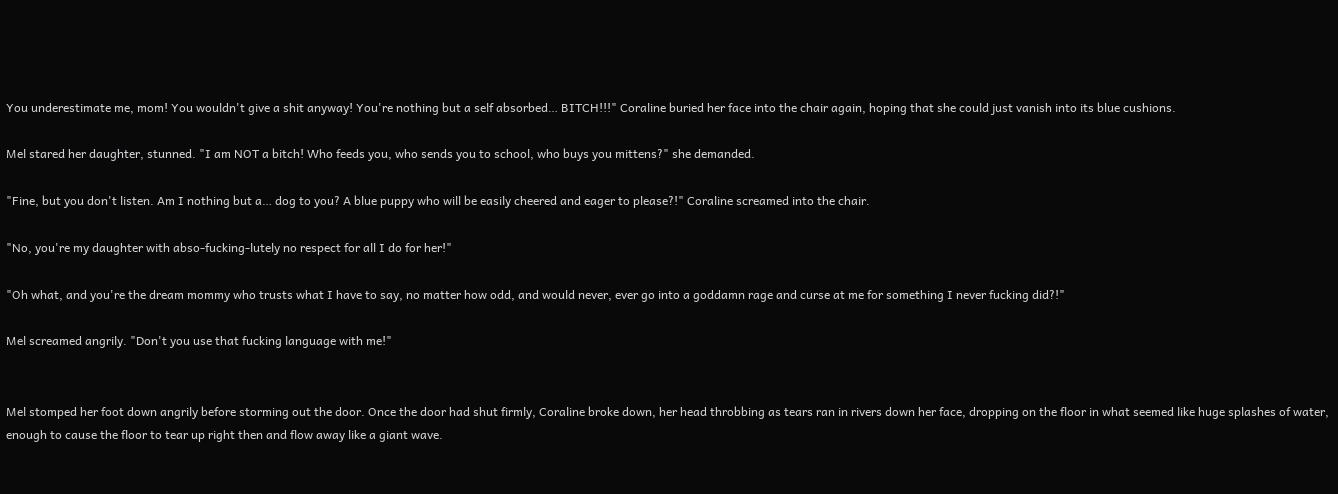You underestimate me, mom! You wouldn't give a shit anyway! You're nothing but a self absorbed… BITCH!!!" Coraline buried her face into the chair again, hoping that she could just vanish into its blue cushions.

Mel stared her daughter, stunned. "I am NOT a bitch! Who feeds you, who sends you to school, who buys you mittens?" she demanded.

"Fine, but you don't listen. Am I nothing but a… dog to you? A blue puppy who will be easily cheered and eager to please?!" Coraline screamed into the chair.

"No, you're my daughter with abso-fucking-lutely no respect for all I do for her!"

"Oh what, and you're the dream mommy who trusts what I have to say, no matter how odd, and would never, ever go into a goddamn rage and curse at me for something I never fucking did?!"

Mel screamed angrily. "Don't you use that fucking language with me!"


Mel stomped her foot down angrily before storming out the door. Once the door had shut firmly, Coraline broke down, her head throbbing as tears ran in rivers down her face, dropping on the floor in what seemed like huge splashes of water, enough to cause the floor to tear up right then and flow away like a giant wave.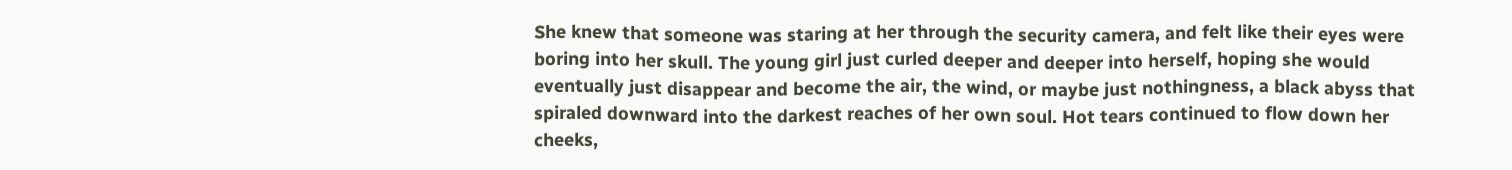She knew that someone was staring at her through the security camera, and felt like their eyes were boring into her skull. The young girl just curled deeper and deeper into herself, hoping she would eventually just disappear and become the air, the wind, or maybe just nothingness, a black abyss that spiraled downward into the darkest reaches of her own soul. Hot tears continued to flow down her cheeks,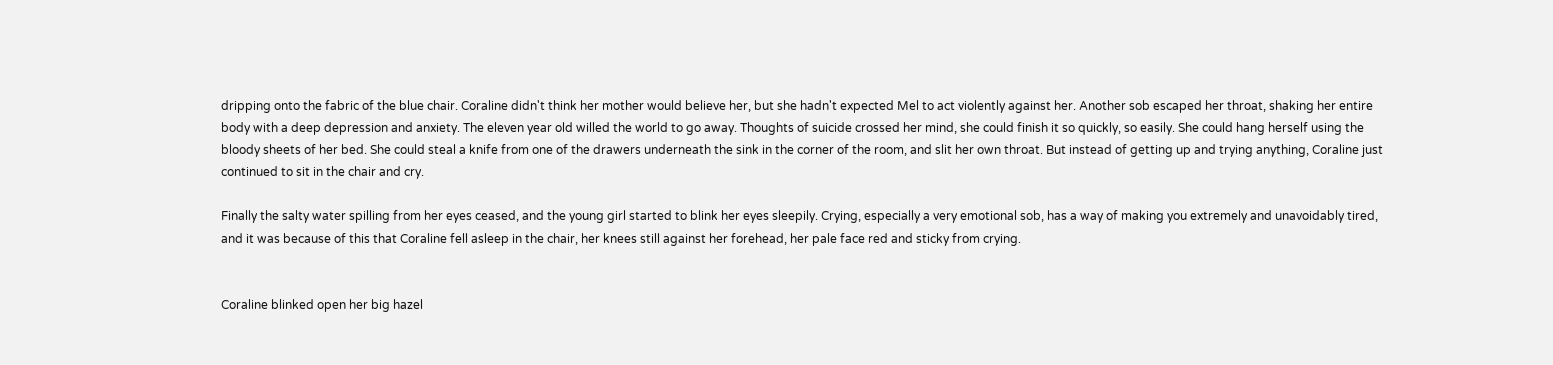dripping onto the fabric of the blue chair. Coraline didn't think her mother would believe her, but she hadn't expected Mel to act violently against her. Another sob escaped her throat, shaking her entire body with a deep depression and anxiety. The eleven year old willed the world to go away. Thoughts of suicide crossed her mind, she could finish it so quickly, so easily. She could hang herself using the bloody sheets of her bed. She could steal a knife from one of the drawers underneath the sink in the corner of the room, and slit her own throat. But instead of getting up and trying anything, Coraline just continued to sit in the chair and cry.

Finally the salty water spilling from her eyes ceased, and the young girl started to blink her eyes sleepily. Crying, especially a very emotional sob, has a way of making you extremely and unavoidably tired, and it was because of this that Coraline fell asleep in the chair, her knees still against her forehead, her pale face red and sticky from crying.


Coraline blinked open her big hazel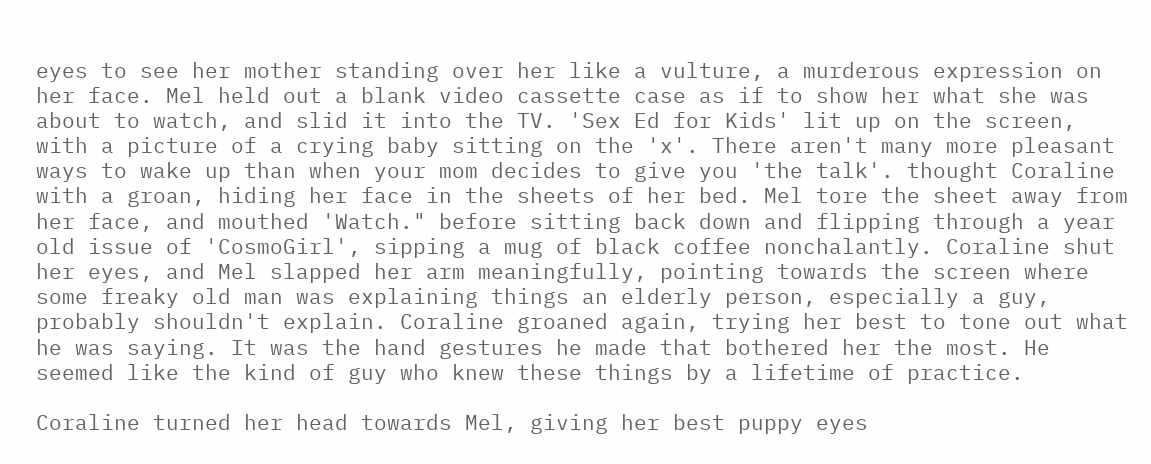eyes to see her mother standing over her like a vulture, a murderous expression on her face. Mel held out a blank video cassette case as if to show her what she was about to watch, and slid it into the TV. 'Sex Ed for Kids' lit up on the screen, with a picture of a crying baby sitting on the 'x'. There aren't many more pleasant ways to wake up than when your mom decides to give you 'the talk'. thought Coraline with a groan, hiding her face in the sheets of her bed. Mel tore the sheet away from her face, and mouthed 'Watch." before sitting back down and flipping through a year old issue of 'CosmoGirl', sipping a mug of black coffee nonchalantly. Coraline shut her eyes, and Mel slapped her arm meaningfully, pointing towards the screen where some freaky old man was explaining things an elderly person, especially a guy, probably shouldn't explain. Coraline groaned again, trying her best to tone out what he was saying. It was the hand gestures he made that bothered her the most. He seemed like the kind of guy who knew these things by a lifetime of practice.

Coraline turned her head towards Mel, giving her best puppy eyes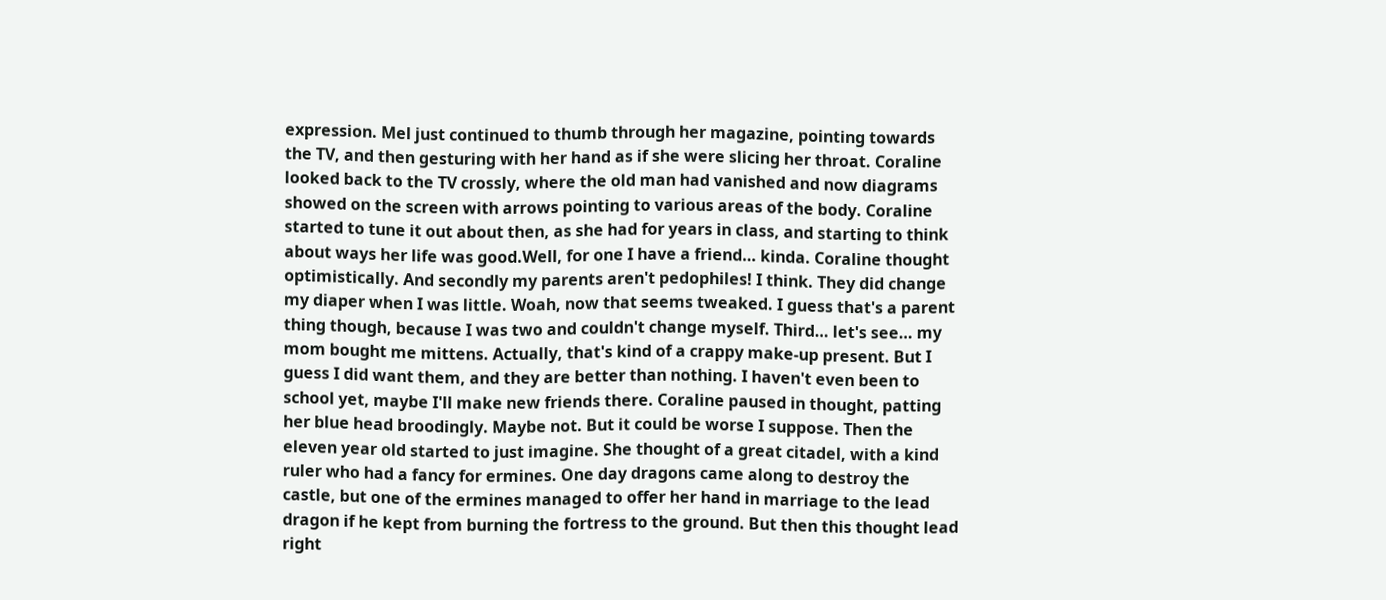expression. Mel just continued to thumb through her magazine, pointing towards the TV, and then gesturing with her hand as if she were slicing her throat. Coraline looked back to the TV crossly, where the old man had vanished and now diagrams showed on the screen with arrows pointing to various areas of the body. Coraline started to tune it out about then, as she had for years in class, and starting to think about ways her life was good.Well, for one I have a friend… kinda. Coraline thought optimistically. And secondly my parents aren't pedophiles! I think. They did change my diaper when I was little. Woah, now that seems tweaked. I guess that's a parent thing though, because I was two and couldn't change myself. Third… let's see… my mom bought me mittens. Actually, that's kind of a crappy make-up present. But I guess I did want them, and they are better than nothing. I haven't even been to school yet, maybe I'll make new friends there. Coraline paused in thought, patting her blue head broodingly. Maybe not. But it could be worse I suppose. Then the eleven year old started to just imagine. She thought of a great citadel, with a kind ruler who had a fancy for ermines. One day dragons came along to destroy the castle, but one of the ermines managed to offer her hand in marriage to the lead dragon if he kept from burning the fortress to the ground. But then this thought lead right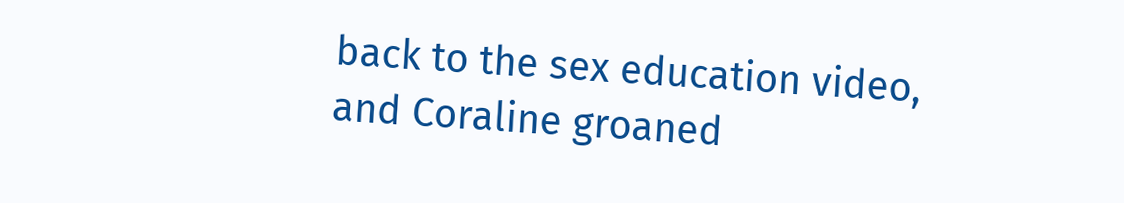back to the sex education video, and Coraline groaned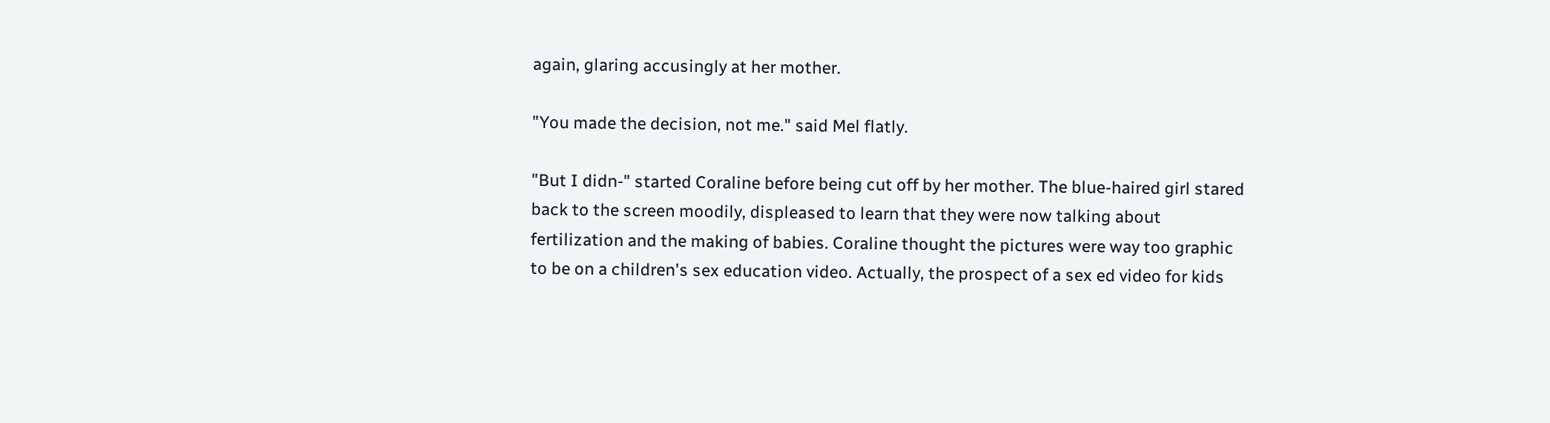again, glaring accusingly at her mother.

"You made the decision, not me." said Mel flatly.

"But I didn-" started Coraline before being cut off by her mother. The blue-haired girl stared back to the screen moodily, displeased to learn that they were now talking about fertilization and the making of babies. Coraline thought the pictures were way too graphic to be on a children's sex education video. Actually, the prospect of a sex ed video for kids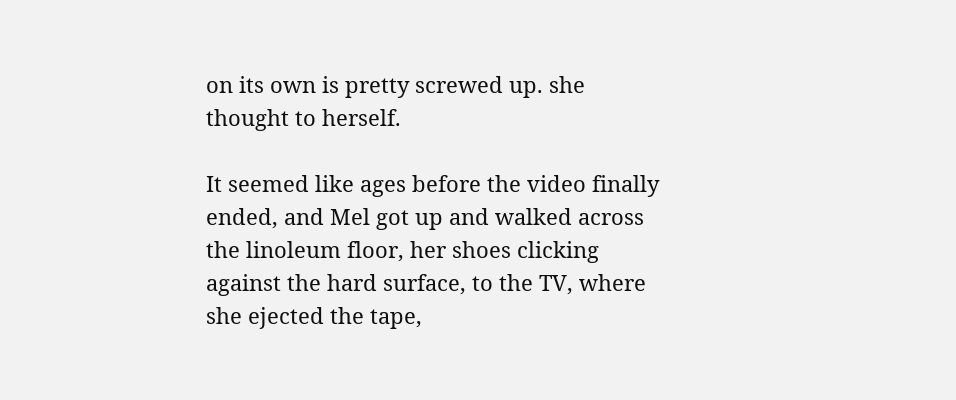on its own is pretty screwed up. she thought to herself.

It seemed like ages before the video finally ended, and Mel got up and walked across the linoleum floor, her shoes clicking against the hard surface, to the TV, where she ejected the tape,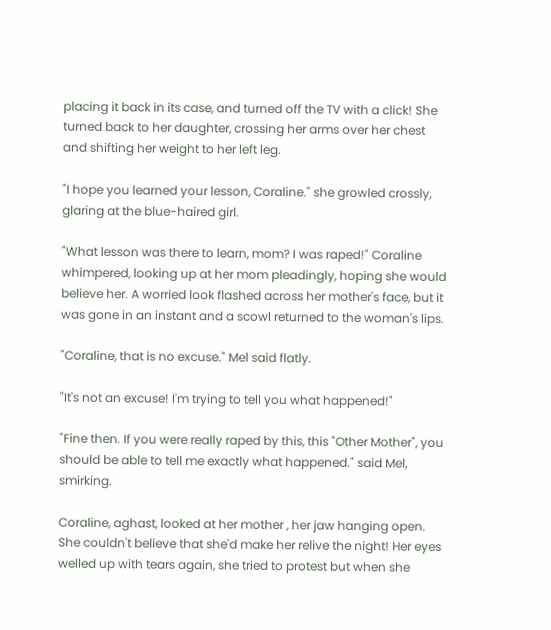placing it back in its case, and turned off the TV with a click! She turned back to her daughter, crossing her arms over her chest and shifting her weight to her left leg.

"I hope you learned your lesson, Coraline." she growled crossly, glaring at the blue-haired girl.

"What lesson was there to learn, mom? I was raped!" Coraline whimpered, looking up at her mom pleadingly, hoping she would believe her. A worried look flashed across her mother's face, but it was gone in an instant and a scowl returned to the woman's lips.

"Coraline, that is no excuse." Mel said flatly.

"It's not an excuse! I'm trying to tell you what happened!"

"Fine then. If you were really raped by this, this "Other Mother", you should be able to tell me exactly what happened." said Mel, smirking.

Coraline, aghast, looked at her mother , her jaw hanging open. She couldn't believe that she'd make her relive the night! Her eyes welled up with tears again, she tried to protest but when she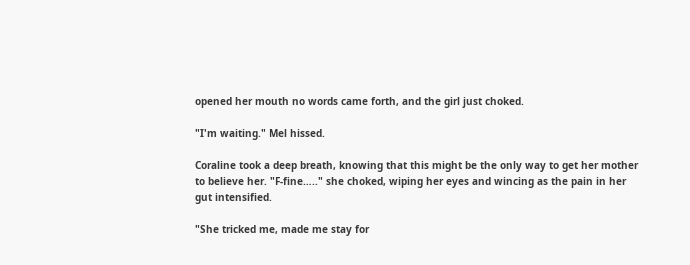opened her mouth no words came forth, and the girl just choked.

"I'm waiting." Mel hissed.

Coraline took a deep breath, knowing that this might be the only way to get her mother to believe her. "F-fine….." she choked, wiping her eyes and wincing as the pain in her gut intensified.

"She tricked me, made me stay for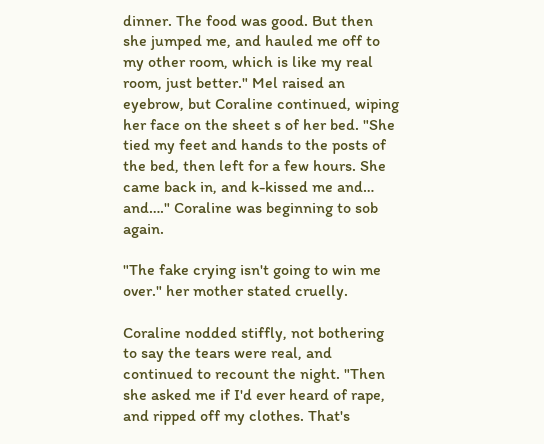dinner. The food was good. But then she jumped me, and hauled me off to my other room, which is like my real room, just better." Mel raised an eyebrow, but Coraline continued, wiping her face on the sheet s of her bed. "She tied my feet and hands to the posts of the bed, then left for a few hours. She came back in, and k-kissed me and… and…." Coraline was beginning to sob again.

"The fake crying isn't going to win me over." her mother stated cruelly.

Coraline nodded stiffly, not bothering to say the tears were real, and continued to recount the night. "Then she asked me if I'd ever heard of rape, and ripped off my clothes. That's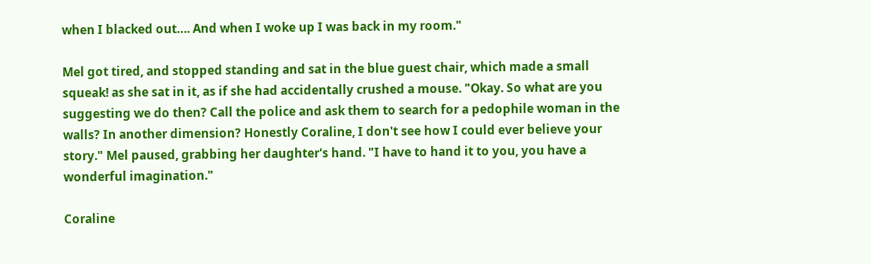when I blacked out…. And when I woke up I was back in my room."

Mel got tired, and stopped standing and sat in the blue guest chair, which made a small squeak! as she sat in it, as if she had accidentally crushed a mouse. "Okay. So what are you suggesting we do then? Call the police and ask them to search for a pedophile woman in the walls? In another dimension? Honestly Coraline, I don't see how I could ever believe your story." Mel paused, grabbing her daughter's hand. "I have to hand it to you, you have a wonderful imagination."

Coraline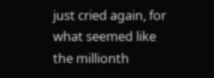just cried again, for what seemed like the millionth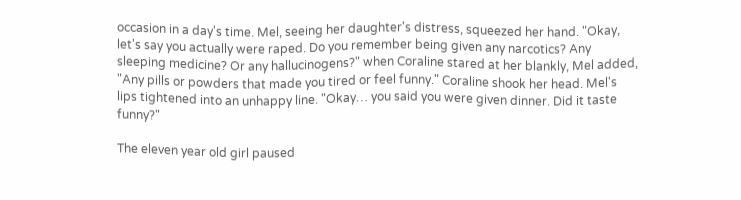occasion in a day's time. Mel, seeing her daughter's distress, squeezed her hand. "Okay, let's say you actually were raped. Do you remember being given any narcotics? Any sleeping medicine? Or any hallucinogens?" when Coraline stared at her blankly, Mel added, "Any pills or powders that made you tired or feel funny." Coraline shook her head. Mel's lips tightened into an unhappy line. "Okay… you said you were given dinner. Did it taste funny?"

The eleven year old girl paused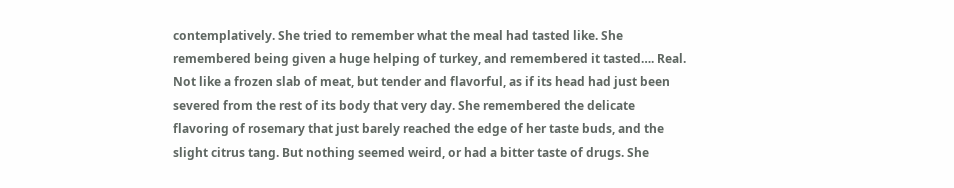contemplatively. She tried to remember what the meal had tasted like. She remembered being given a huge helping of turkey, and remembered it tasted…. Real. Not like a frozen slab of meat, but tender and flavorful, as if its head had just been severed from the rest of its body that very day. She remembered the delicate flavoring of rosemary that just barely reached the edge of her taste buds, and the slight citrus tang. But nothing seemed weird, or had a bitter taste of drugs. She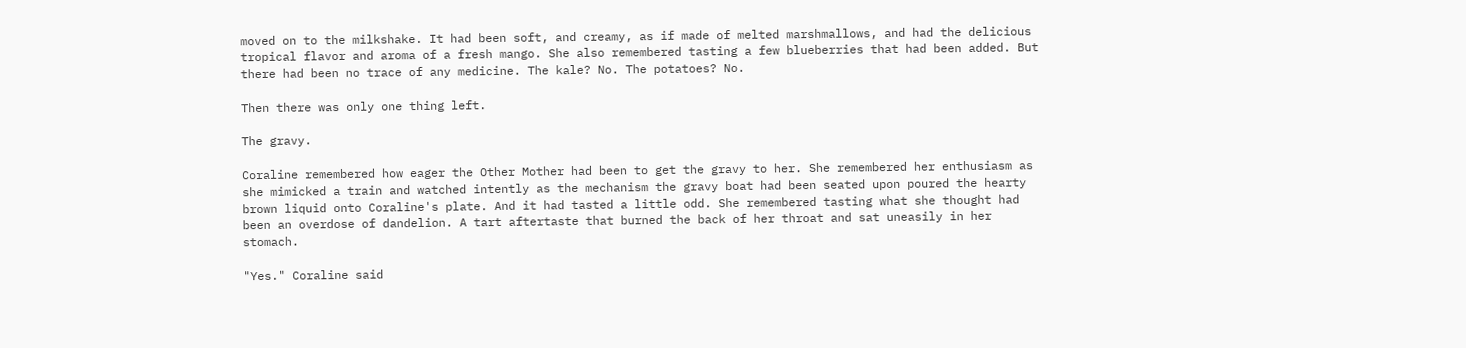moved on to the milkshake. It had been soft, and creamy, as if made of melted marshmallows, and had the delicious tropical flavor and aroma of a fresh mango. She also remembered tasting a few blueberries that had been added. But there had been no trace of any medicine. The kale? No. The potatoes? No.

Then there was only one thing left.

The gravy.

Coraline remembered how eager the Other Mother had been to get the gravy to her. She remembered her enthusiasm as she mimicked a train and watched intently as the mechanism the gravy boat had been seated upon poured the hearty brown liquid onto Coraline's plate. And it had tasted a little odd. She remembered tasting what she thought had been an overdose of dandelion. A tart aftertaste that burned the back of her throat and sat uneasily in her stomach.

"Yes." Coraline said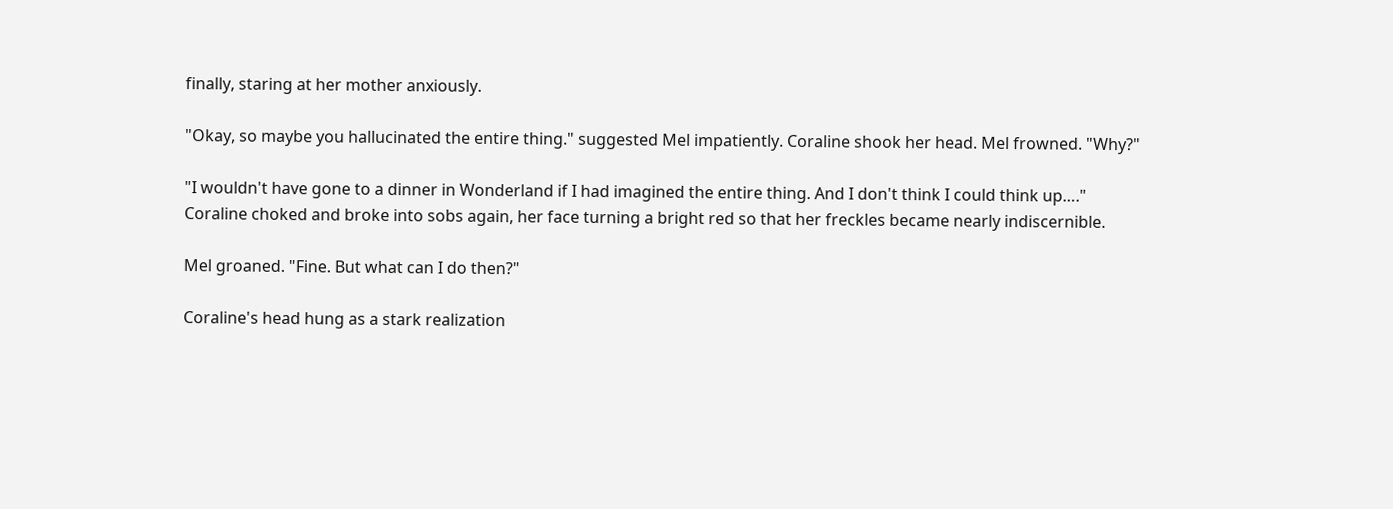finally, staring at her mother anxiously.

"Okay, so maybe you hallucinated the entire thing." suggested Mel impatiently. Coraline shook her head. Mel frowned. "Why?"

"I wouldn't have gone to a dinner in Wonderland if I had imagined the entire thing. And I don't think I could think up…." Coraline choked and broke into sobs again, her face turning a bright red so that her freckles became nearly indiscernible.

Mel groaned. "Fine. But what can I do then?"

Coraline's head hung as a stark realization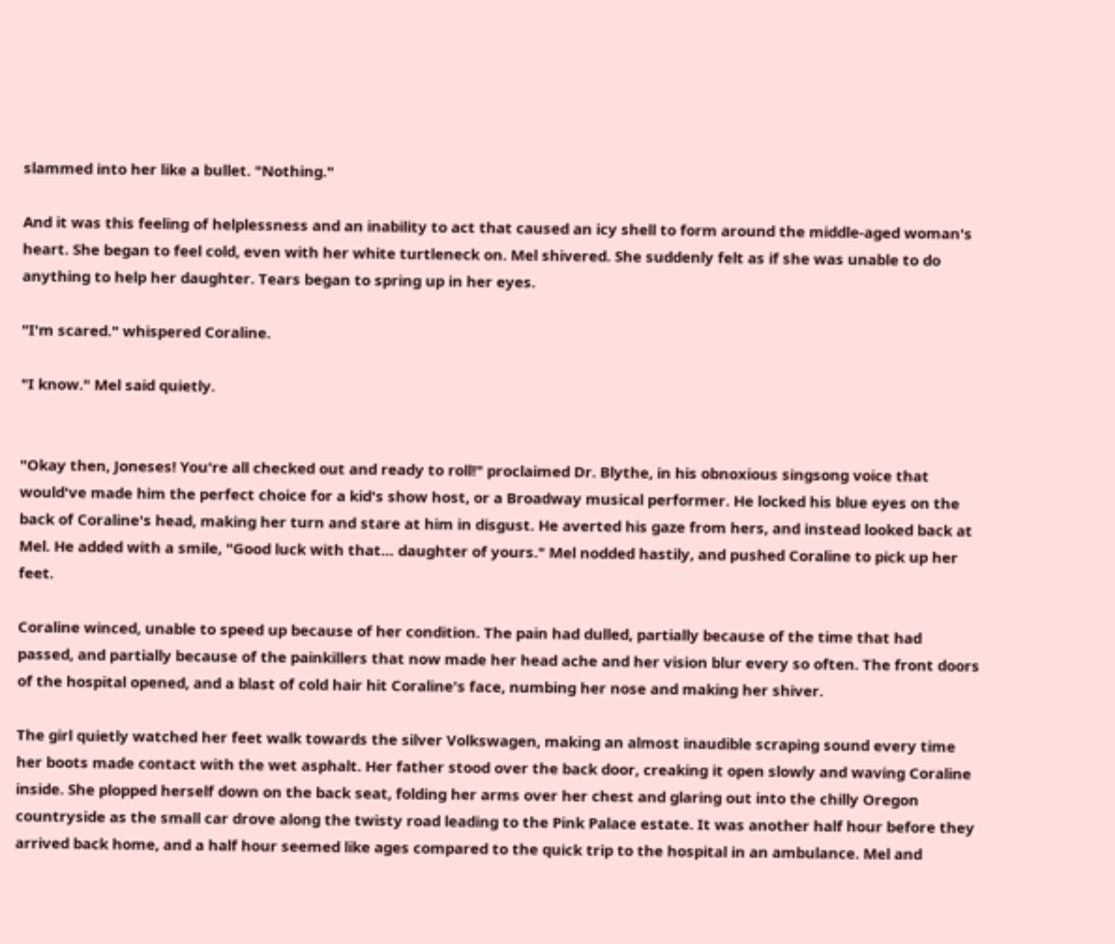slammed into her like a bullet. "Nothing."

And it was this feeling of helplessness and an inability to act that caused an icy shell to form around the middle-aged woman's heart. She began to feel cold, even with her white turtleneck on. Mel shivered. She suddenly felt as if she was unable to do anything to help her daughter. Tears began to spring up in her eyes.

"I'm scared." whispered Coraline.

"I know." Mel said quietly.


"Okay then, Joneses! You're all checked out and ready to roll!" proclaimed Dr. Blythe, in his obnoxious singsong voice that would've made him the perfect choice for a kid's show host, or a Broadway musical performer. He locked his blue eyes on the back of Coraline's head, making her turn and stare at him in disgust. He averted his gaze from hers, and instead looked back at Mel. He added with a smile, "Good luck with that… daughter of yours." Mel nodded hastily, and pushed Coraline to pick up her feet.

Coraline winced, unable to speed up because of her condition. The pain had dulled, partially because of the time that had passed, and partially because of the painkillers that now made her head ache and her vision blur every so often. The front doors of the hospital opened, and a blast of cold hair hit Coraline's face, numbing her nose and making her shiver.

The girl quietly watched her feet walk towards the silver Volkswagen, making an almost inaudible scraping sound every time her boots made contact with the wet asphalt. Her father stood over the back door, creaking it open slowly and waving Coraline inside. She plopped herself down on the back seat, folding her arms over her chest and glaring out into the chilly Oregon countryside as the small car drove along the twisty road leading to the Pink Palace estate. It was another half hour before they arrived back home, and a half hour seemed like ages compared to the quick trip to the hospital in an ambulance. Mel and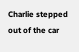Charlie stepped out of the car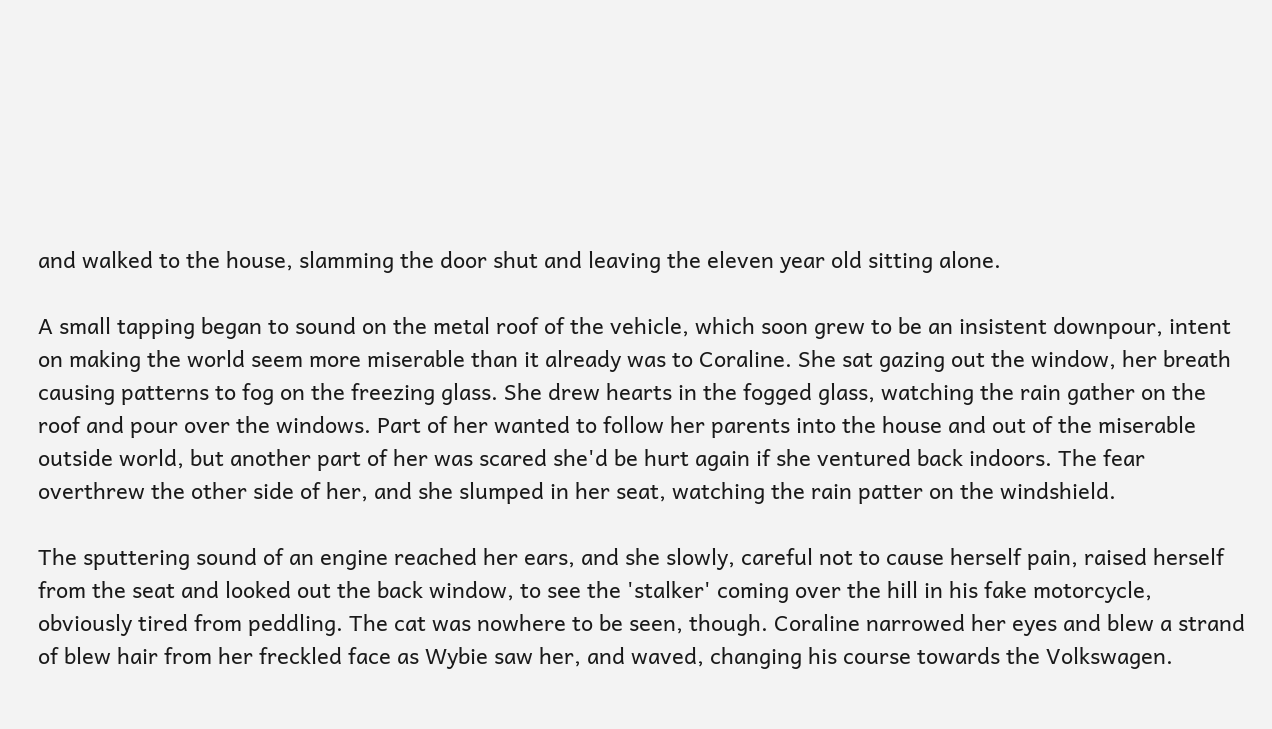and walked to the house, slamming the door shut and leaving the eleven year old sitting alone.

A small tapping began to sound on the metal roof of the vehicle, which soon grew to be an insistent downpour, intent on making the world seem more miserable than it already was to Coraline. She sat gazing out the window, her breath causing patterns to fog on the freezing glass. She drew hearts in the fogged glass, watching the rain gather on the roof and pour over the windows. Part of her wanted to follow her parents into the house and out of the miserable outside world, but another part of her was scared she'd be hurt again if she ventured back indoors. The fear overthrew the other side of her, and she slumped in her seat, watching the rain patter on the windshield.

The sputtering sound of an engine reached her ears, and she slowly, careful not to cause herself pain, raised herself from the seat and looked out the back window, to see the 'stalker' coming over the hill in his fake motorcycle, obviously tired from peddling. The cat was nowhere to be seen, though. Coraline narrowed her eyes and blew a strand of blew hair from her freckled face as Wybie saw her, and waved, changing his course towards the Volkswagen.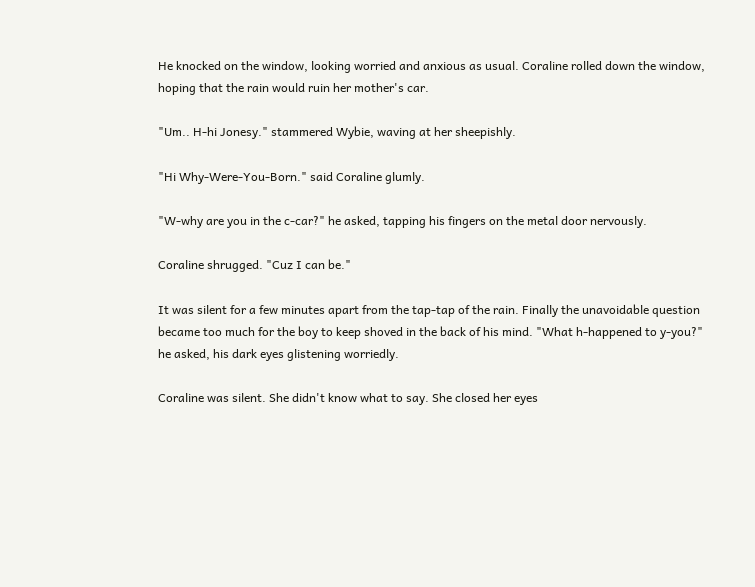He knocked on the window, looking worried and anxious as usual. Coraline rolled down the window, hoping that the rain would ruin her mother's car.

"Um.. H-hi Jonesy." stammered Wybie, waving at her sheepishly.

"Hi Why-Were-You-Born." said Coraline glumly.

"W-why are you in the c-car?" he asked, tapping his fingers on the metal door nervously.

Coraline shrugged. "Cuz I can be."

It was silent for a few minutes apart from the tap-tap of the rain. Finally the unavoidable question became too much for the boy to keep shoved in the back of his mind. "What h-happened to y-you?" he asked, his dark eyes glistening worriedly.

Coraline was silent. She didn't know what to say. She closed her eyes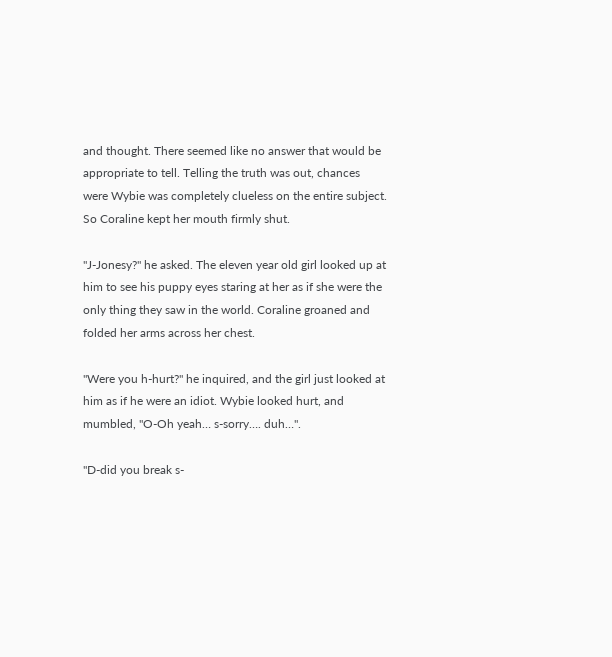and thought. There seemed like no answer that would be appropriate to tell. Telling the truth was out, chances were Wybie was completely clueless on the entire subject. So Coraline kept her mouth firmly shut.

"J-Jonesy?" he asked. The eleven year old girl looked up at him to see his puppy eyes staring at her as if she were the only thing they saw in the world. Coraline groaned and folded her arms across her chest.

"Were you h-hurt?" he inquired, and the girl just looked at him as if he were an idiot. Wybie looked hurt, and mumbled, "O-Oh yeah… s-sorry…. duh…".

"D-did you break s-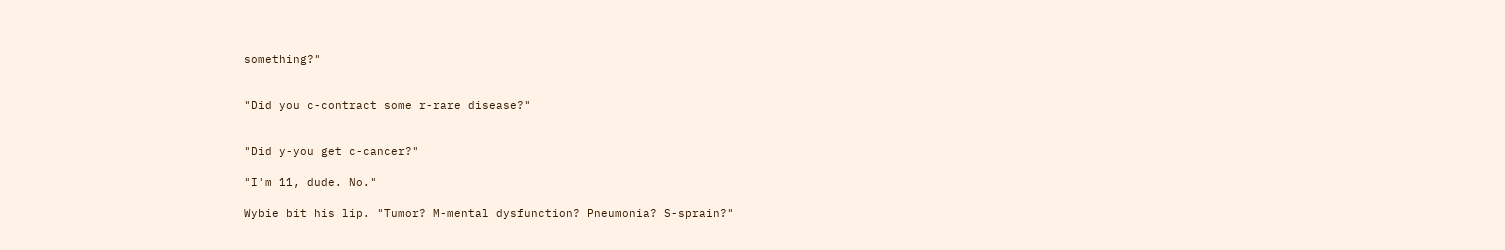something?"


"Did you c-contract some r-rare disease?"


"Did y-you get c-cancer?"

"I'm 11, dude. No."

Wybie bit his lip. "Tumor? M-mental dysfunction? Pneumonia? S-sprain?"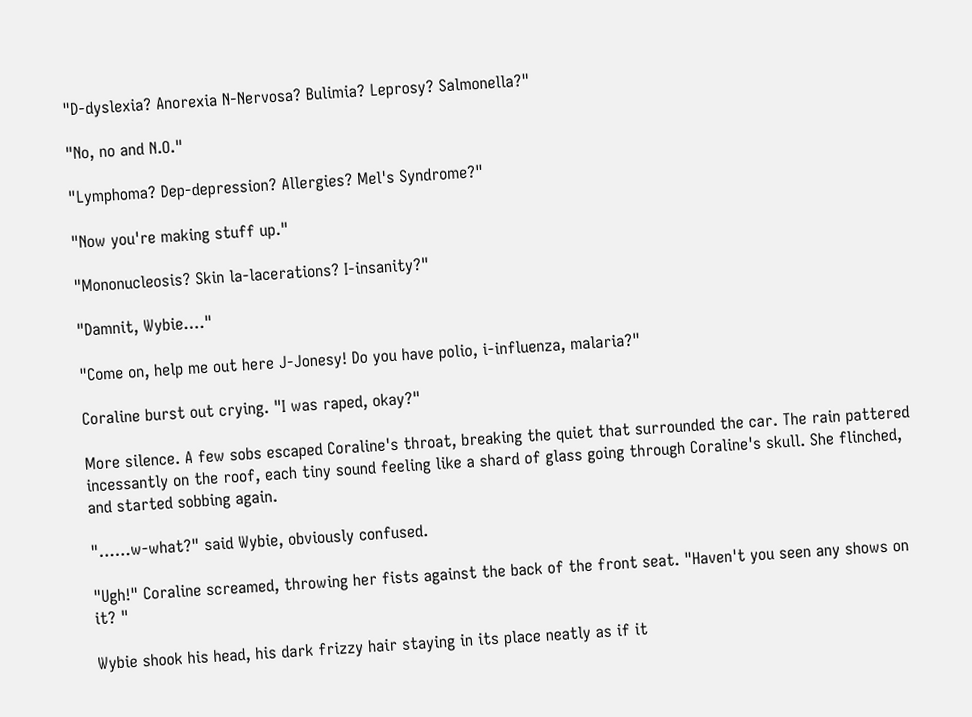"D-dyslexia? Anorexia N-Nervosa? Bulimia? Leprosy? Salmonella?"

"No, no and N.O."

"Lymphoma? Dep-depression? Allergies? Mel's Syndrome?"

"Now you're making stuff up."

"Mononucleosis? Skin la-lacerations? I-insanity?"

"Damnit, Wybie…."

"Come on, help me out here J-Jonesy! Do you have polio, i-influenza, malaria?"

Coraline burst out crying. "I was raped, okay?"

More silence. A few sobs escaped Coraline's throat, breaking the quiet that surrounded the car. The rain pattered incessantly on the roof, each tiny sound feeling like a shard of glass going through Coraline's skull. She flinched, and started sobbing again.

"……w-what?" said Wybie, obviously confused.

"Ugh!" Coraline screamed, throwing her fists against the back of the front seat. "Haven't you seen any shows on it? "

Wybie shook his head, his dark frizzy hair staying in its place neatly as if it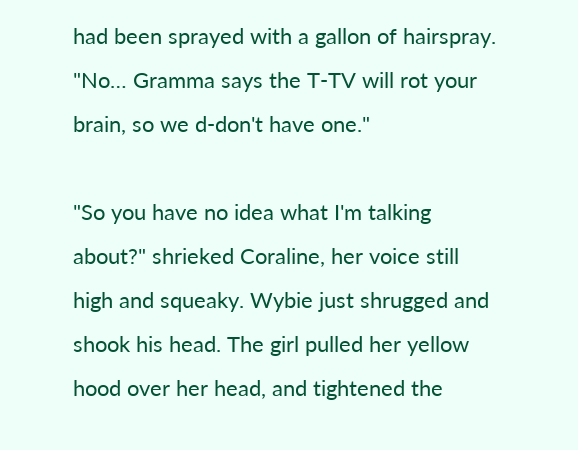had been sprayed with a gallon of hairspray. "No… Gramma says the T-TV will rot your brain, so we d-don't have one."

"So you have no idea what I'm talking about?" shrieked Coraline, her voice still high and squeaky. Wybie just shrugged and shook his head. The girl pulled her yellow hood over her head, and tightened the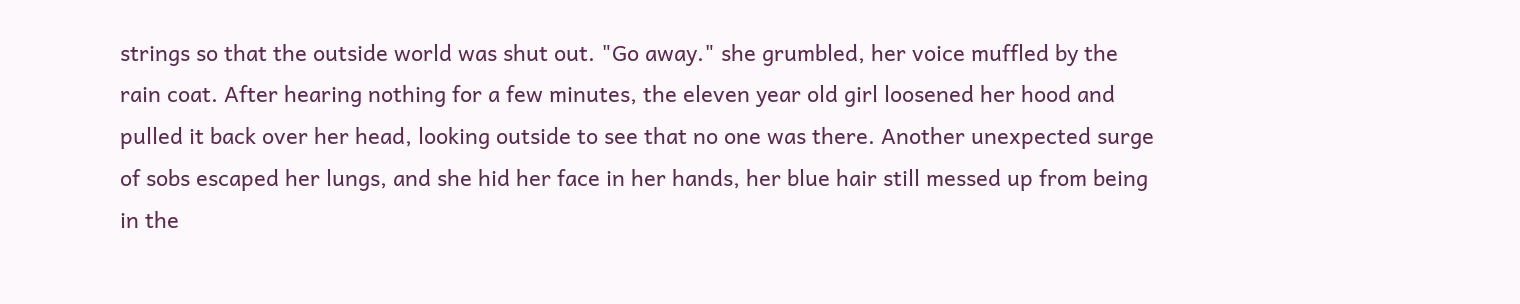strings so that the outside world was shut out. "Go away." she grumbled, her voice muffled by the rain coat. After hearing nothing for a few minutes, the eleven year old girl loosened her hood and pulled it back over her head, looking outside to see that no one was there. Another unexpected surge of sobs escaped her lungs, and she hid her face in her hands, her blue hair still messed up from being in the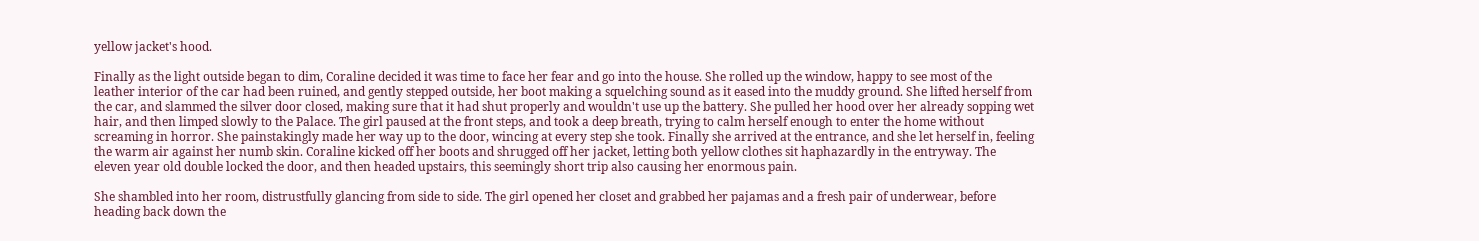yellow jacket's hood.

Finally as the light outside began to dim, Coraline decided it was time to face her fear and go into the house. She rolled up the window, happy to see most of the leather interior of the car had been ruined, and gently stepped outside, her boot making a squelching sound as it eased into the muddy ground. She lifted herself from the car, and slammed the silver door closed, making sure that it had shut properly and wouldn't use up the battery. She pulled her hood over her already sopping wet hair, and then limped slowly to the Palace. The girl paused at the front steps, and took a deep breath, trying to calm herself enough to enter the home without screaming in horror. She painstakingly made her way up to the door, wincing at every step she took. Finally she arrived at the entrance, and she let herself in, feeling the warm air against her numb skin. Coraline kicked off her boots and shrugged off her jacket, letting both yellow clothes sit haphazardly in the entryway. The eleven year old double locked the door, and then headed upstairs, this seemingly short trip also causing her enormous pain.

She shambled into her room, distrustfully glancing from side to side. The girl opened her closet and grabbed her pajamas and a fresh pair of underwear, before heading back down the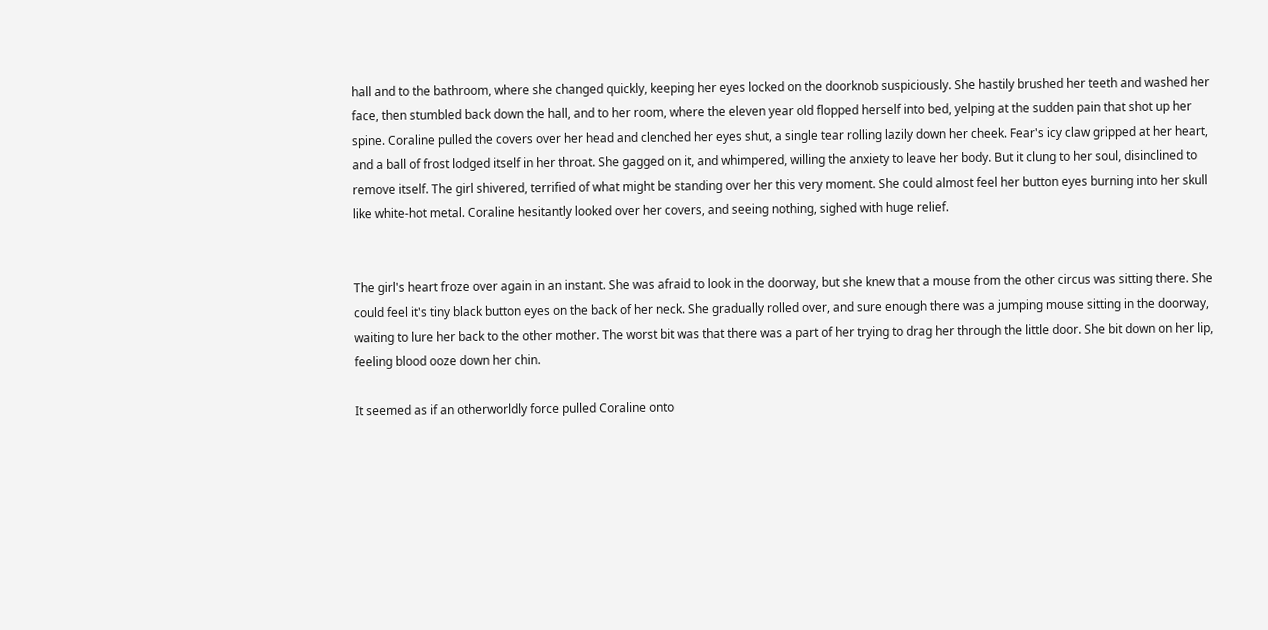hall and to the bathroom, where she changed quickly, keeping her eyes locked on the doorknob suspiciously. She hastily brushed her teeth and washed her face, then stumbled back down the hall, and to her room, where the eleven year old flopped herself into bed, yelping at the sudden pain that shot up her spine. Coraline pulled the covers over her head and clenched her eyes shut, a single tear rolling lazily down her cheek. Fear's icy claw gripped at her heart, and a ball of frost lodged itself in her throat. She gagged on it, and whimpered, willing the anxiety to leave her body. But it clung to her soul, disinclined to remove itself. The girl shivered, terrified of what might be standing over her this very moment. She could almost feel her button eyes burning into her skull like white-hot metal. Coraline hesitantly looked over her covers, and seeing nothing, sighed with huge relief.


The girl's heart froze over again in an instant. She was afraid to look in the doorway, but she knew that a mouse from the other circus was sitting there. She could feel it's tiny black button eyes on the back of her neck. She gradually rolled over, and sure enough there was a jumping mouse sitting in the doorway, waiting to lure her back to the other mother. The worst bit was that there was a part of her trying to drag her through the little door. She bit down on her lip, feeling blood ooze down her chin.

It seemed as if an otherworldly force pulled Coraline onto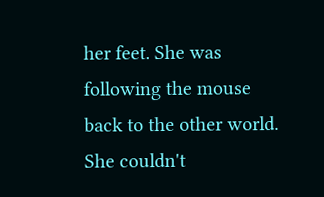her feet. She was following the mouse back to the other world. She couldn't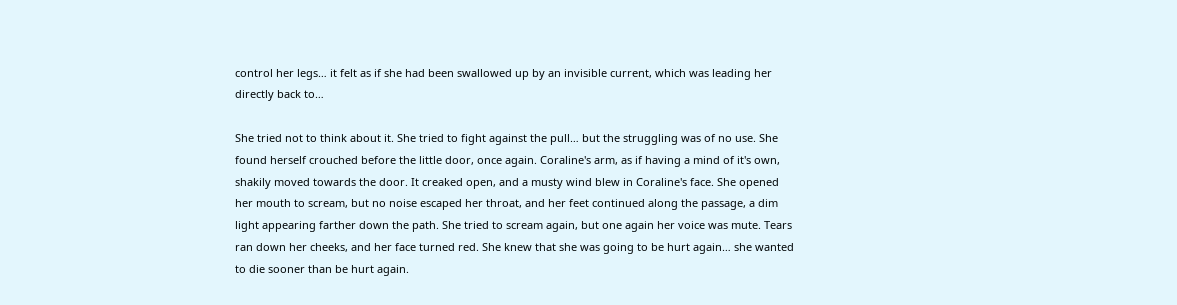control her legs… it felt as if she had been swallowed up by an invisible current, which was leading her directly back to…

She tried not to think about it. She tried to fight against the pull… but the struggling was of no use. She found herself crouched before the little door, once again. Coraline's arm, as if having a mind of it's own, shakily moved towards the door. It creaked open, and a musty wind blew in Coraline's face. She opened her mouth to scream, but no noise escaped her throat, and her feet continued along the passage, a dim light appearing farther down the path. She tried to scream again, but one again her voice was mute. Tears ran down her cheeks, and her face turned red. She knew that she was going to be hurt again… she wanted to die sooner than be hurt again.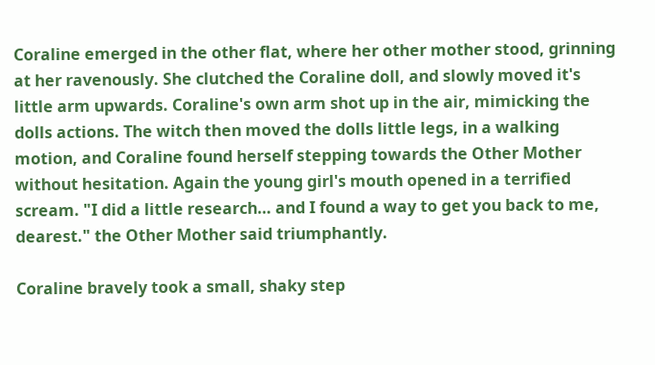Coraline emerged in the other flat, where her other mother stood, grinning at her ravenously. She clutched the Coraline doll, and slowly moved it's little arm upwards. Coraline's own arm shot up in the air, mimicking the dolls actions. The witch then moved the dolls little legs, in a walking motion, and Coraline found herself stepping towards the Other Mother without hesitation. Again the young girl's mouth opened in a terrified scream. "I did a little research… and I found a way to get you back to me, dearest." the Other Mother said triumphantly.

Coraline bravely took a small, shaky step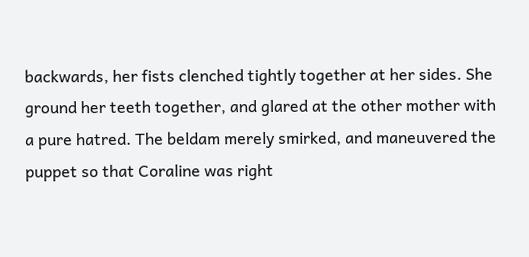backwards, her fists clenched tightly together at her sides. She ground her teeth together, and glared at the other mother with a pure hatred. The beldam merely smirked, and maneuvered the puppet so that Coraline was right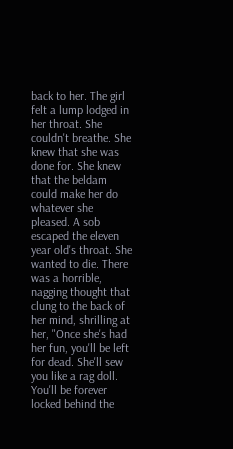back to her. The girl felt a lump lodged in her throat. She couldn't breathe. She knew that she was done for. She knew that the beldam could make her do whatever she pleased. A sob escaped the eleven year old's throat. She wanted to die. There was a horrible, nagging thought that clung to the back of her mind, shrilling at her, "Once she's had her fun, you'll be left for dead. She'll sew you like a rag doll. You'll be forever locked behind the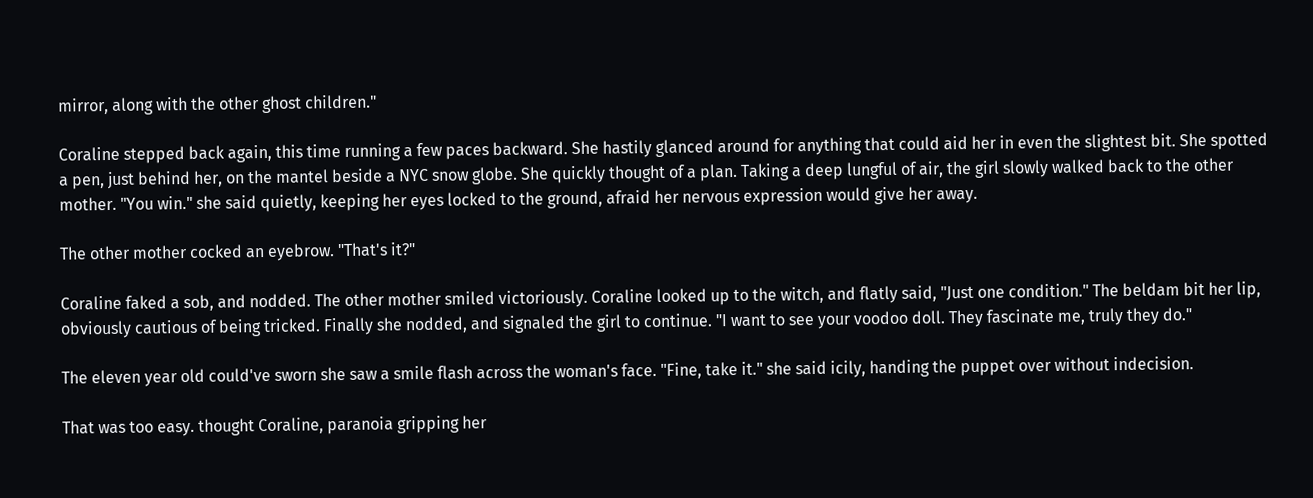mirror, along with the other ghost children."

Coraline stepped back again, this time running a few paces backward. She hastily glanced around for anything that could aid her in even the slightest bit. She spotted a pen, just behind her, on the mantel beside a NYC snow globe. She quickly thought of a plan. Taking a deep lungful of air, the girl slowly walked back to the other mother. "You win." she said quietly, keeping her eyes locked to the ground, afraid her nervous expression would give her away.

The other mother cocked an eyebrow. "That's it?"

Coraline faked a sob, and nodded. The other mother smiled victoriously. Coraline looked up to the witch, and flatly said, "Just one condition." The beldam bit her lip, obviously cautious of being tricked. Finally she nodded, and signaled the girl to continue. "I want to see your voodoo doll. They fascinate me, truly they do."

The eleven year old could've sworn she saw a smile flash across the woman's face. "Fine, take it." she said icily, handing the puppet over without indecision.

That was too easy. thought Coraline, paranoia gripping her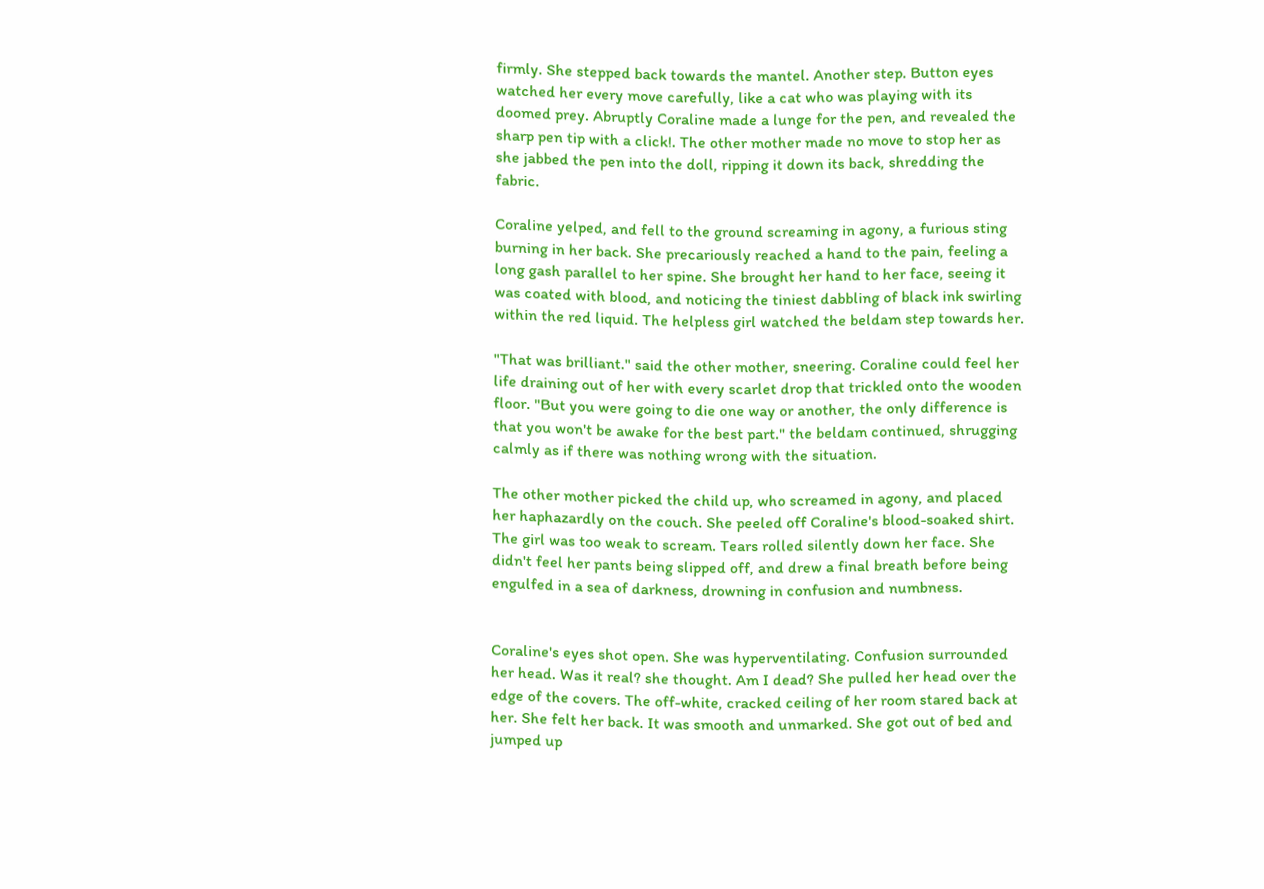firmly. She stepped back towards the mantel. Another step. Button eyes watched her every move carefully, like a cat who was playing with its doomed prey. Abruptly Coraline made a lunge for the pen, and revealed the sharp pen tip with a click!. The other mother made no move to stop her as she jabbed the pen into the doll, ripping it down its back, shredding the fabric.

Coraline yelped, and fell to the ground screaming in agony, a furious sting burning in her back. She precariously reached a hand to the pain, feeling a long gash parallel to her spine. She brought her hand to her face, seeing it was coated with blood, and noticing the tiniest dabbling of black ink swirling within the red liquid. The helpless girl watched the beldam step towards her.

"That was brilliant." said the other mother, sneering. Coraline could feel her life draining out of her with every scarlet drop that trickled onto the wooden floor. "But you were going to die one way or another, the only difference is that you won't be awake for the best part." the beldam continued, shrugging calmly as if there was nothing wrong with the situation.

The other mother picked the child up, who screamed in agony, and placed her haphazardly on the couch. She peeled off Coraline's blood-soaked shirt. The girl was too weak to scream. Tears rolled silently down her face. She didn't feel her pants being slipped off, and drew a final breath before being engulfed in a sea of darkness, drowning in confusion and numbness.


Coraline's eyes shot open. She was hyperventilating. Confusion surrounded her head. Was it real? she thought. Am I dead? She pulled her head over the edge of the covers. The off-white, cracked ceiling of her room stared back at her. She felt her back. It was smooth and unmarked. She got out of bed and jumped up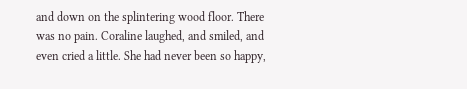and down on the splintering wood floor. There was no pain. Coraline laughed, and smiled, and even cried a little. She had never been so happy,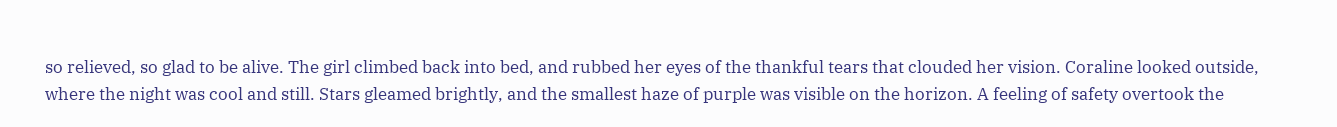so relieved, so glad to be alive. The girl climbed back into bed, and rubbed her eyes of the thankful tears that clouded her vision. Coraline looked outside, where the night was cool and still. Stars gleamed brightly, and the smallest haze of purple was visible on the horizon. A feeling of safety overtook the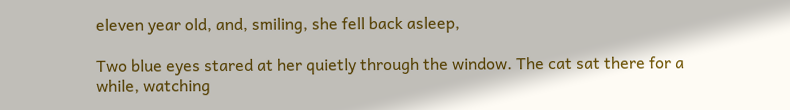eleven year old, and, smiling, she fell back asleep,

Two blue eyes stared at her quietly through the window. The cat sat there for a while, watching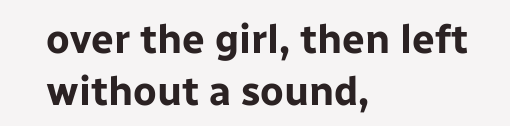over the girl, then left without a sound,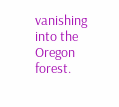vanishing into the Oregon forest.